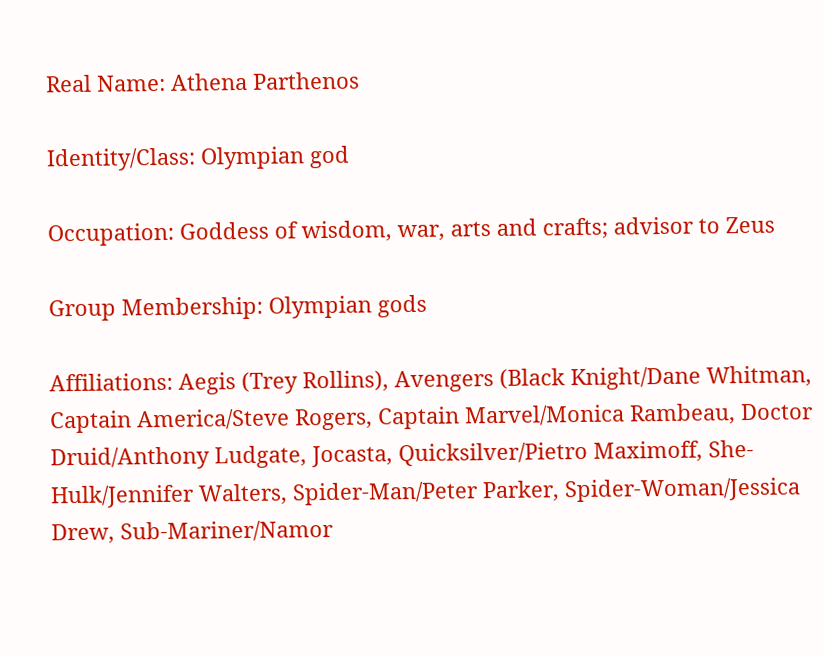Real Name: Athena Parthenos

Identity/Class: Olympian god

Occupation: Goddess of wisdom, war, arts and crafts; advisor to Zeus

Group Membership: Olympian gods

Affiliations: Aegis (Trey Rollins), Avengers (Black Knight/Dane Whitman, Captain America/Steve Rogers, Captain Marvel/Monica Rambeau, Doctor Druid/Anthony Ludgate, Jocasta, Quicksilver/Pietro Maximoff, She-Hulk/Jennifer Walters, Spider-Man/Peter Parker, Spider-Woman/Jessica Drew, Sub-Mariner/Namor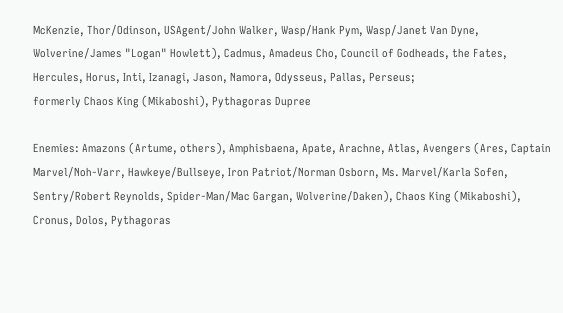McKenzie, Thor/Odinson, USAgent/John Walker, Wasp/Hank Pym, Wasp/Janet Van Dyne, Wolverine/James "Logan" Howlett), Cadmus, Amadeus Cho, Council of Godheads, the Fates, Hercules, Horus, Inti, Izanagi, Jason, Namora, Odysseus, Pallas, Perseus;
formerly Chaos King (Mikaboshi), Pythagoras Dupree

Enemies: Amazons (Artume, others), Amphisbaena, Apate, Arachne, Atlas, Avengers (Ares, Captain Marvel/Noh-Varr, Hawkeye/Bullseye, Iron Patriot/Norman Osborn, Ms. Marvel/Karla Sofen, Sentry/Robert Reynolds, Spider-Man/Mac Gargan, Wolverine/Daken), Chaos King (Mikaboshi), Cronus, Dolos, Pythagoras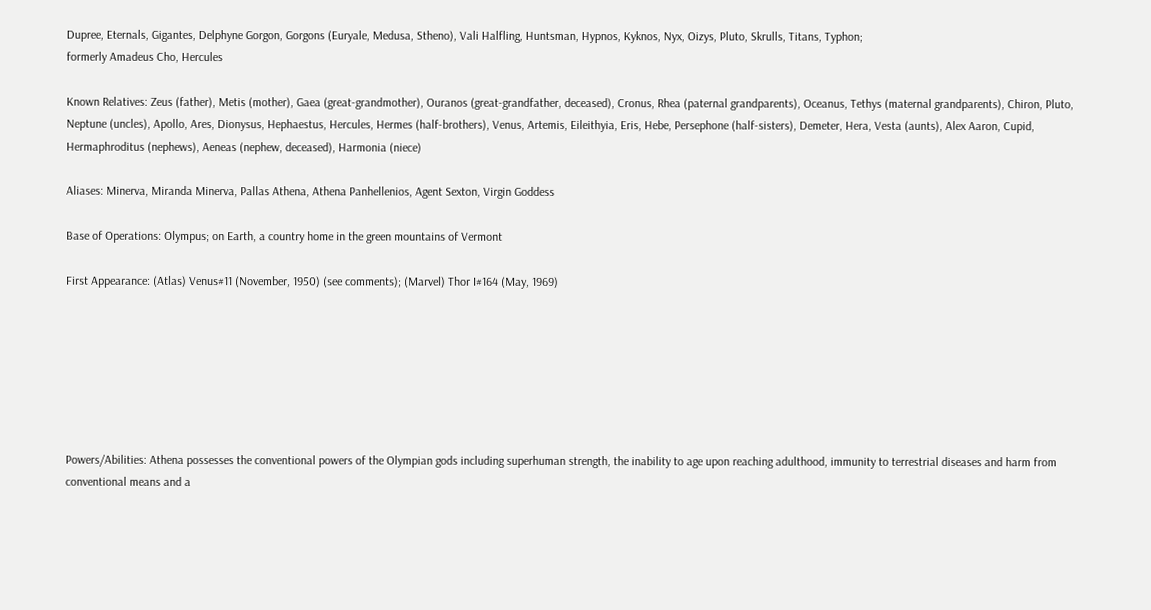Dupree, Eternals, Gigantes, Delphyne Gorgon, Gorgons (Euryale, Medusa, Stheno), Vali Halfling, Huntsman, Hypnos, Kyknos, Nyx, Oizys, Pluto, Skrulls, Titans, Typhon;
formerly Amadeus Cho, Hercules

Known Relatives: Zeus (father), Metis (mother), Gaea (great-grandmother), Ouranos (great-grandfather, deceased), Cronus, Rhea (paternal grandparents), Oceanus, Tethys (maternal grandparents), Chiron, Pluto, Neptune (uncles), Apollo, Ares, Dionysus, Hephaestus, Hercules, Hermes (half-brothers), Venus, Artemis, Eileithyia, Eris, Hebe, Persephone (half-sisters), Demeter, Hera, Vesta (aunts), Alex Aaron, Cupid, Hermaphroditus (nephews), Aeneas (nephew, deceased), Harmonia (niece)

Aliases: Minerva, Miranda Minerva, Pallas Athena, Athena Panhellenios, Agent Sexton, Virgin Goddess

Base of Operations: Olympus; on Earth, a country home in the green mountains of Vermont

First Appearance: (Atlas) Venus#11 (November, 1950) (see comments); (Marvel) Thor I#164 (May, 1969)







Powers/Abilities: Athena possesses the conventional powers of the Olympian gods including superhuman strength, the inability to age upon reaching adulthood, immunity to terrestrial diseases and harm from conventional means and a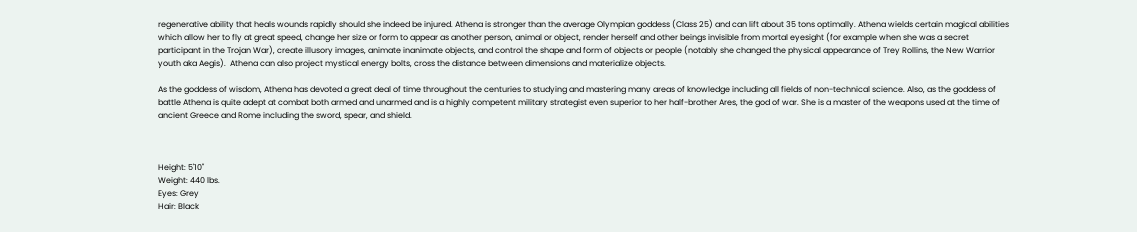regenerative ability that heals wounds rapidly should she indeed be injured. Athena is stronger than the average Olympian goddess (Class 25) and can lift about 35 tons optimally. Athena wields certain magical abilities which allow her to fly at great speed, change her size or form to appear as another person, animal or object, render herself and other beings invisible from mortal eyesight (for example when she was a secret participant in the Trojan War), create illusory images, animate inanimate objects, and control the shape and form of objects or people (notably she changed the physical appearance of Trey Rollins, the New Warrior youth aka Aegis).  Athena can also project mystical energy bolts, cross the distance between dimensions and materialize objects.

As the goddess of wisdom, Athena has devoted a great deal of time throughout the centuries to studying and mastering many areas of knowledge including all fields of non-technical science. Also, as the goddess of battle Athena is quite adept at combat both armed and unarmed and is a highly competent military strategist even superior to her half-brother Ares, the god of war. She is a master of the weapons used at the time of ancient Greece and Rome including the sword, spear, and shield.



Height: 5'10"
Weight: 440 lbs.
Eyes: Grey
Hair: Black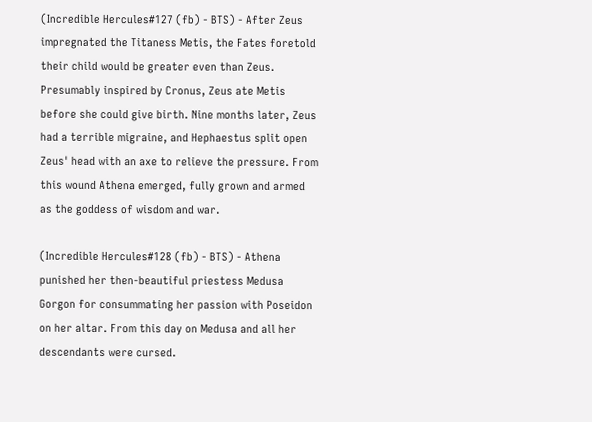(Incredible Hercules#127 (fb) - BTS) - After Zeus impregnated the Titaness Metis, the Fates foretold their child would be greater even than Zeus. Presumably inspired by Cronus, Zeus ate Metis before she could give birth. Nine months later, Zeus had a terrible migraine, and Hephaestus split open Zeus' head with an axe to relieve the pressure. From this wound Athena emerged, fully grown and armed as the goddess of wisdom and war.

(Incredible Hercules#128 (fb) - BTS) - Athena punished her then-beautiful priestess Medusa Gorgon for consummating her passion with Poseidon on her altar. From this day on Medusa and all her descendants were cursed.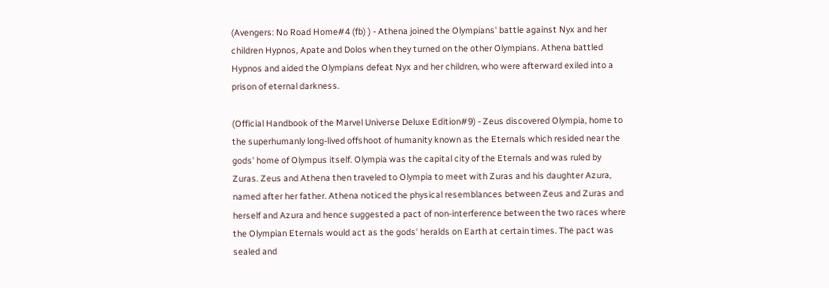(Avengers: No Road Home#4 (fb) ) - Athena joined the Olympians' battle against Nyx and her children Hypnos, Apate and Dolos when they turned on the other Olympians. Athena battled Hypnos and aided the Olympians defeat Nyx and her children, who were afterward exiled into a prison of eternal darkness.

(Official Handbook of the Marvel Universe Deluxe Edition#9) - Zeus discovered Olympia, home to the superhumanly long-lived offshoot of humanity known as the Eternals which resided near the gods' home of Olympus itself. Olympia was the capital city of the Eternals and was ruled by Zuras. Zeus and Athena then traveled to Olympia to meet with Zuras and his daughter Azura, named after her father. Athena noticed the physical resemblances between Zeus and Zuras and herself and Azura and hence suggested a pact of non-interference between the two races where the Olympian Eternals would act as the gods' heralds on Earth at certain times. The pact was sealed and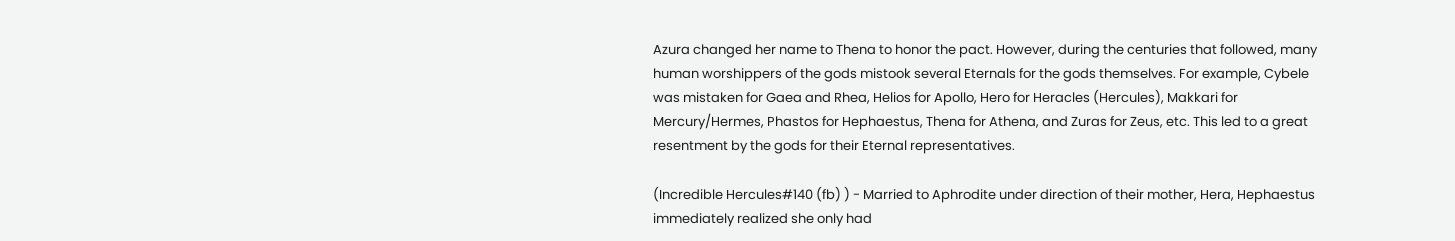Azura changed her name to Thena to honor the pact. However, during the centuries that followed, many human worshippers of the gods mistook several Eternals for the gods themselves. For example, Cybele was mistaken for Gaea and Rhea, Helios for Apollo, Hero for Heracles (Hercules), Makkari for Mercury/Hermes, Phastos for Hephaestus, Thena for Athena, and Zuras for Zeus, etc. This led to a great resentment by the gods for their Eternal representatives.

(Incredible Hercules#140 (fb) ) - Married to Aphrodite under direction of their mother, Hera, Hephaestus immediately realized she only had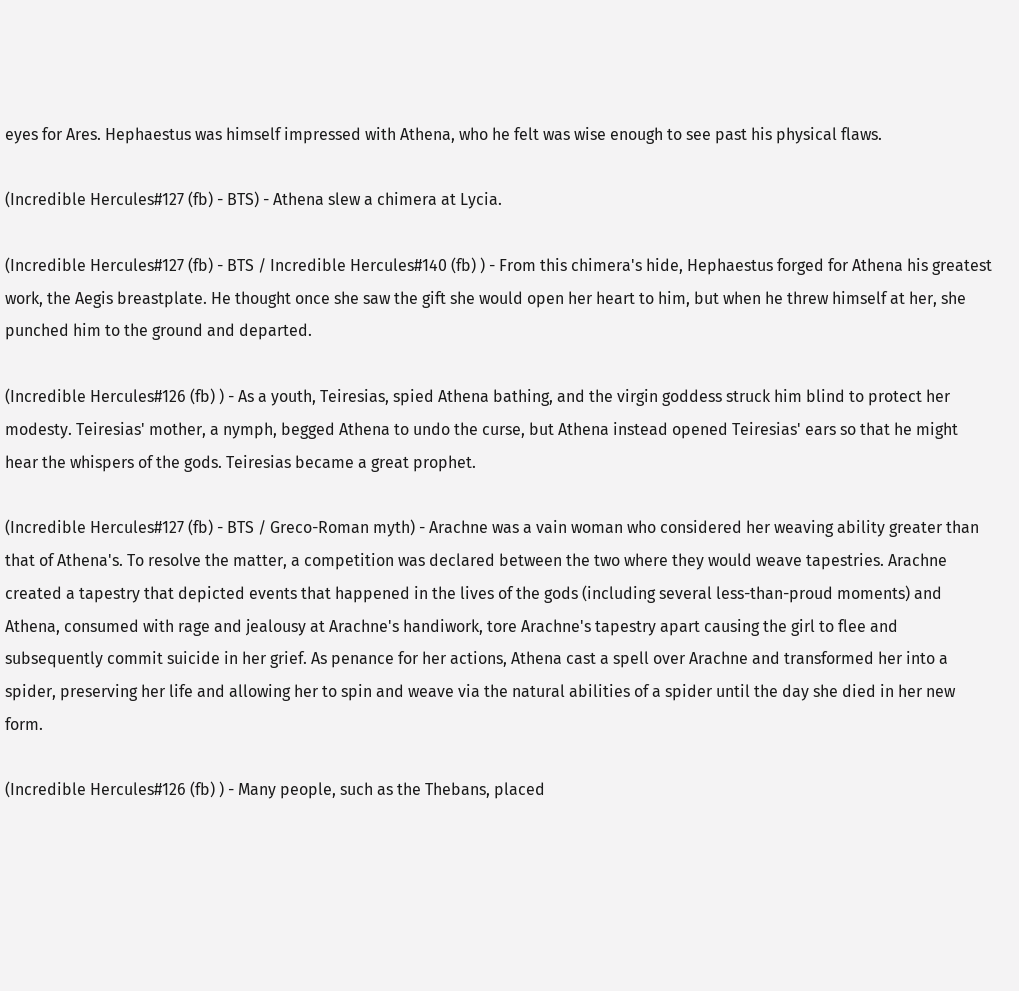eyes for Ares. Hephaestus was himself impressed with Athena, who he felt was wise enough to see past his physical flaws.

(Incredible Hercules#127 (fb) - BTS) - Athena slew a chimera at Lycia.

(Incredible Hercules#127 (fb) - BTS / Incredible Hercules#140 (fb) ) - From this chimera's hide, Hephaestus forged for Athena his greatest work, the Aegis breastplate. He thought once she saw the gift she would open her heart to him, but when he threw himself at her, she punched him to the ground and departed.

(Incredible Hercules#126 (fb) ) - As a youth, Teiresias, spied Athena bathing, and the virgin goddess struck him blind to protect her modesty. Teiresias' mother, a nymph, begged Athena to undo the curse, but Athena instead opened Teiresias' ears so that he might hear the whispers of the gods. Teiresias became a great prophet.

(Incredible Hercules#127 (fb) - BTS / Greco-Roman myth) - Arachne was a vain woman who considered her weaving ability greater than that of Athena's. To resolve the matter, a competition was declared between the two where they would weave tapestries. Arachne created a tapestry that depicted events that happened in the lives of the gods (including several less-than-proud moments) and Athena, consumed with rage and jealousy at Arachne's handiwork, tore Arachne's tapestry apart causing the girl to flee and subsequently commit suicide in her grief. As penance for her actions, Athena cast a spell over Arachne and transformed her into a spider, preserving her life and allowing her to spin and weave via the natural abilities of a spider until the day she died in her new form.

(Incredible Hercules#126 (fb) ) - Many people, such as the Thebans, placed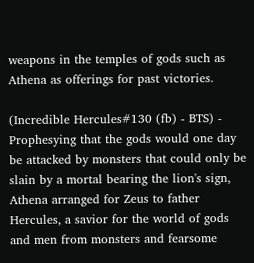weapons in the temples of gods such as Athena as offerings for past victories.

(Incredible Hercules#130 (fb) - BTS) - Prophesying that the gods would one day be attacked by monsters that could only be slain by a mortal bearing the lion's sign, Athena arranged for Zeus to father Hercules, a savior for the world of gods and men from monsters and fearsome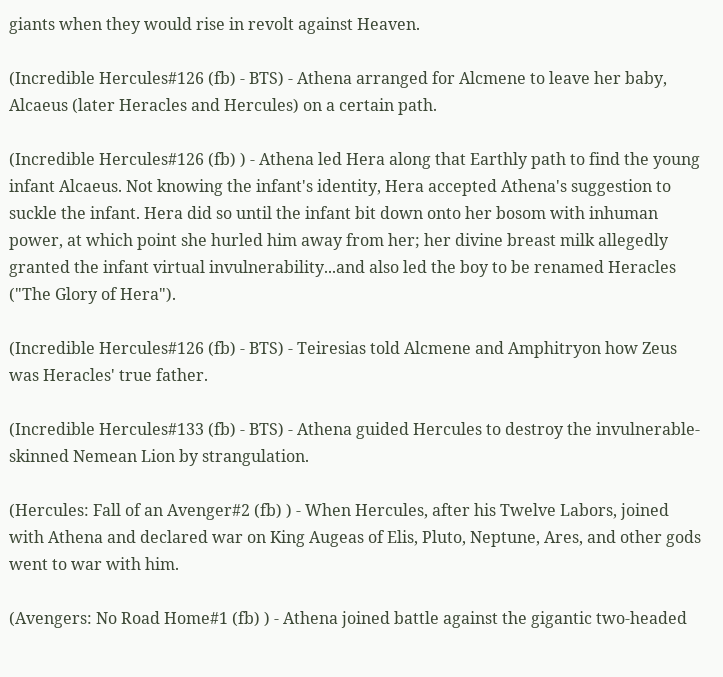giants when they would rise in revolt against Heaven.

(Incredible Hercules#126 (fb) - BTS) - Athena arranged for Alcmene to leave her baby, Alcaeus (later Heracles and Hercules) on a certain path.

(Incredible Hercules#126 (fb) ) - Athena led Hera along that Earthly path to find the young infant Alcaeus. Not knowing the infant's identity, Hera accepted Athena's suggestion to suckle the infant. Hera did so until the infant bit down onto her bosom with inhuman power, at which point she hurled him away from her; her divine breast milk allegedly granted the infant virtual invulnerability...and also led the boy to be renamed Heracles ("The Glory of Hera").

(Incredible Hercules#126 (fb) - BTS) - Teiresias told Alcmene and Amphitryon how Zeus was Heracles' true father.

(Incredible Hercules#133 (fb) - BTS) - Athena guided Hercules to destroy the invulnerable-skinned Nemean Lion by strangulation.

(Hercules: Fall of an Avenger#2 (fb) ) - When Hercules, after his Twelve Labors, joined with Athena and declared war on King Augeas of Elis, Pluto, Neptune, Ares, and other gods went to war with him.

(Avengers: No Road Home#1 (fb) ) - Athena joined battle against the gigantic two-headed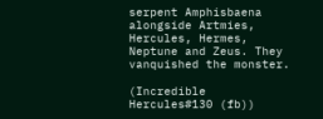serpent Amphisbaena alongside Artmies, Hercules, Hermes, Neptune and Zeus. They vanquished the monster.

(Incredible Hercules#130 (fb))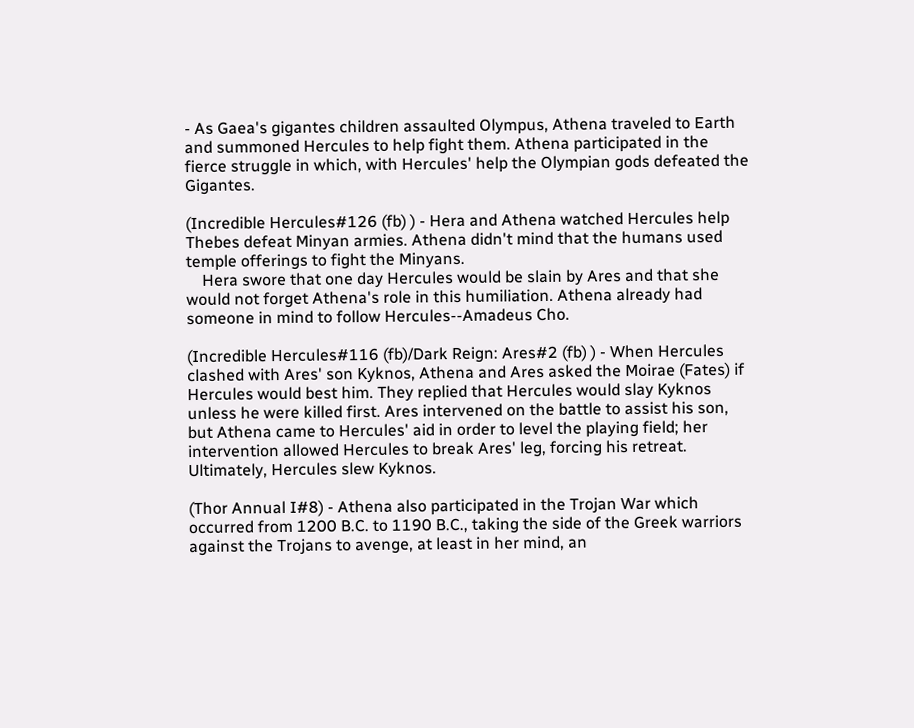- As Gaea's gigantes children assaulted Olympus, Athena traveled to Earth and summoned Hercules to help fight them. Athena participated in the fierce struggle in which, with Hercules' help the Olympian gods defeated the Gigantes.

(Incredible Hercules#126 (fb) ) - Hera and Athena watched Hercules help Thebes defeat Minyan armies. Athena didn't mind that the humans used temple offerings to fight the Minyans.
    Hera swore that one day Hercules would be slain by Ares and that she would not forget Athena's role in this humiliation. Athena already had someone in mind to follow Hercules--Amadeus Cho.

(Incredible Hercules#116 (fb)/Dark Reign: Ares#2 (fb) ) - When Hercules clashed with Ares' son Kyknos, Athena and Ares asked the Moirae (Fates) if Hercules would best him. They replied that Hercules would slay Kyknos unless he were killed first. Ares intervened on the battle to assist his son, but Athena came to Hercules' aid in order to level the playing field; her intervention allowed Hercules to break Ares' leg, forcing his retreat. Ultimately, Hercules slew Kyknos.

(Thor Annual I#8) - Athena also participated in the Trojan War which occurred from 1200 B.C. to 1190 B.C., taking the side of the Greek warriors against the Trojans to avenge, at least in her mind, an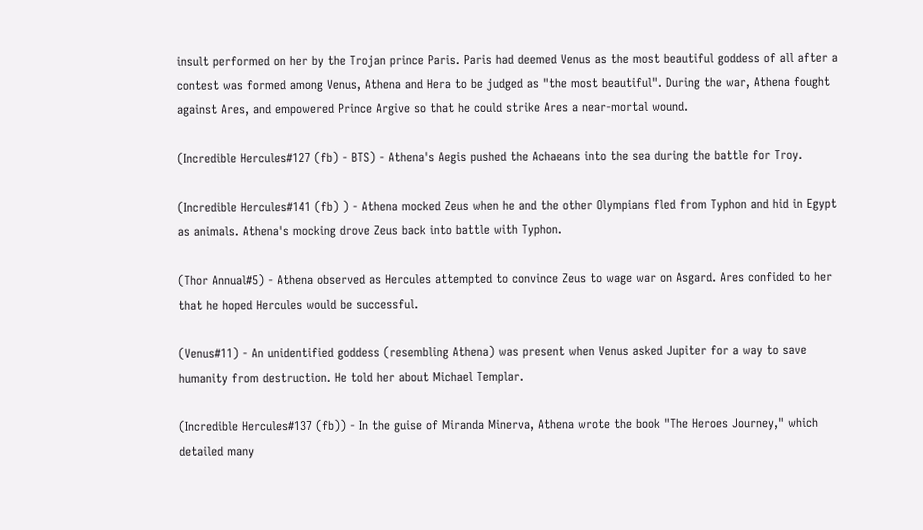insult performed on her by the Trojan prince Paris. Paris had deemed Venus as the most beautiful goddess of all after a contest was formed among Venus, Athena and Hera to be judged as "the most beautiful". During the war, Athena fought against Ares, and empowered Prince Argive so that he could strike Ares a near-mortal wound.

(Incredible Hercules#127 (fb) - BTS) - Athena's Aegis pushed the Achaeans into the sea during the battle for Troy.

(Incredible Hercules#141 (fb) ) - Athena mocked Zeus when he and the other Olympians fled from Typhon and hid in Egypt as animals. Athena's mocking drove Zeus back into battle with Typhon.

(Thor Annual#5) - Athena observed as Hercules attempted to convince Zeus to wage war on Asgard. Ares confided to her that he hoped Hercules would be successful.

(Venus#11) - An unidentified goddess (resembling Athena) was present when Venus asked Jupiter for a way to save humanity from destruction. He told her about Michael Templar.

(Incredible Hercules#137 (fb)) - In the guise of Miranda Minerva, Athena wrote the book "The Heroes Journey," which detailed many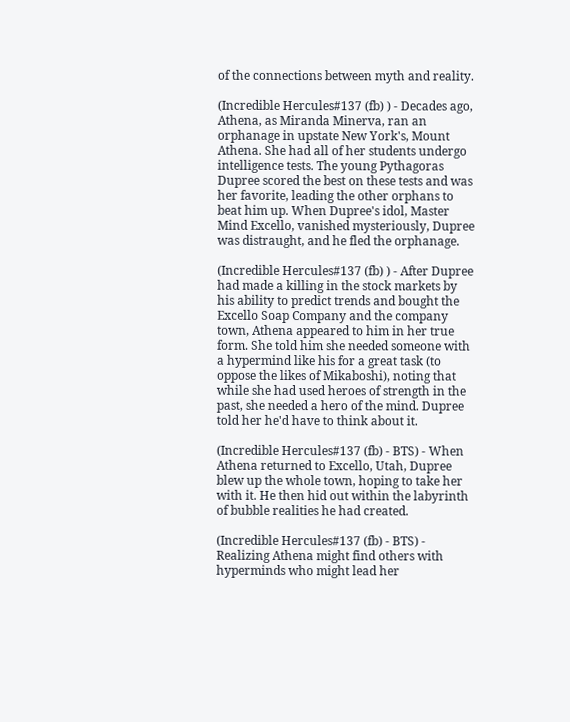of the connections between myth and reality.

(Incredible Hercules#137 (fb) ) - Decades ago, Athena, as Miranda Minerva, ran an orphanage in upstate New York's, Mount Athena. She had all of her students undergo intelligence tests. The young Pythagoras Dupree scored the best on these tests and was her favorite, leading the other orphans to beat him up. When Dupree's idol, Master Mind Excello, vanished mysteriously, Dupree was distraught, and he fled the orphanage.

(Incredible Hercules#137 (fb) ) - After Dupree had made a killing in the stock markets by his ability to predict trends and bought the Excello Soap Company and the company town, Athena appeared to him in her true form. She told him she needed someone with a hypermind like his for a great task (to oppose the likes of Mikaboshi), noting that while she had used heroes of strength in the past, she needed a hero of the mind. Dupree told her he'd have to think about it.

(Incredible Hercules#137 (fb) - BTS) - When Athena returned to Excello, Utah, Dupree blew up the whole town, hoping to take her with it. He then hid out within the labyrinth of bubble realities he had created.

(Incredible Hercules#137 (fb) - BTS) - Realizing Athena might find others with hyperminds who might lead her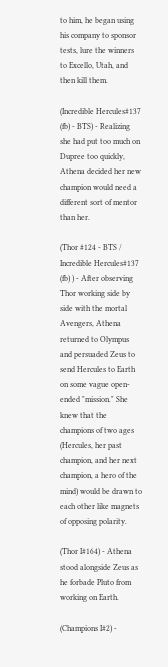to him, he began using his company to sponsor tests, lure the winners to Excello, Utah, and then kill them.

(Incredible Hercules#137 (fb) - BTS) - Realizing she had put too much on Dupree too quickly, Athena decided her new champion would need a different sort of mentor than her.

(Thor #124 - BTS / Incredible Hercules#137 (fb) ) - After observing Thor working side by side with the mortal Avengers, Athena returned to Olympus and persuaded Zeus to send Hercules to Earth on some vague open-ended "mission." She knew that the champions of two ages (Hercules, her past champion, and her next champion, a hero of the mind) would be drawn to each other like magnets of opposing polarity.

(Thor I#164) - Athena stood alongside Zeus as he forbade Pluto from working on Earth.

(Champions I#2) -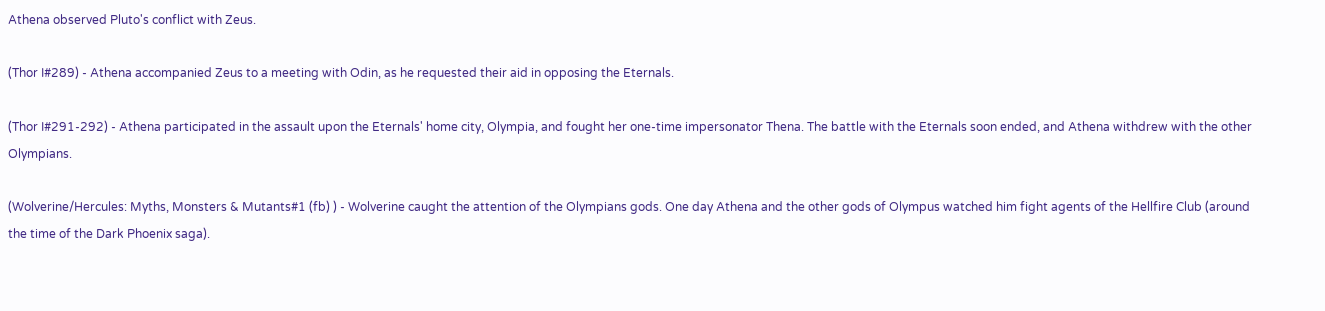Athena observed Pluto's conflict with Zeus.

(Thor I#289) - Athena accompanied Zeus to a meeting with Odin, as he requested their aid in opposing the Eternals.

(Thor I#291-292) - Athena participated in the assault upon the Eternals' home city, Olympia, and fought her one-time impersonator Thena. The battle with the Eternals soon ended, and Athena withdrew with the other Olympians.

(Wolverine/Hercules: Myths, Monsters & Mutants#1 (fb) ) - Wolverine caught the attention of the Olympians gods. One day Athena and the other gods of Olympus watched him fight agents of the Hellfire Club (around the time of the Dark Phoenix saga).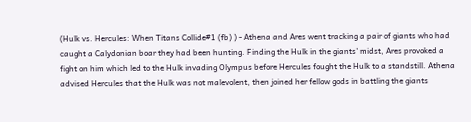(Hulk vs. Hercules: When Titans Collide#1 (fb) ) - Athena and Ares went tracking a pair of giants who had caught a Calydonian boar they had been hunting. Finding the Hulk in the giants' midst, Ares provoked a fight on him which led to the Hulk invading Olympus before Hercules fought the Hulk to a standstill. Athena advised Hercules that the Hulk was not malevolent, then joined her fellow gods in battling the giants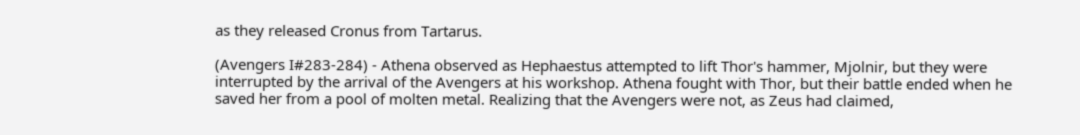as they released Cronus from Tartarus.

(Avengers I#283-284) - Athena observed as Hephaestus attempted to lift Thor's hammer, Mjolnir, but they were interrupted by the arrival of the Avengers at his workshop. Athena fought with Thor, but their battle ended when he saved her from a pool of molten metal. Realizing that the Avengers were not, as Zeus had claimed,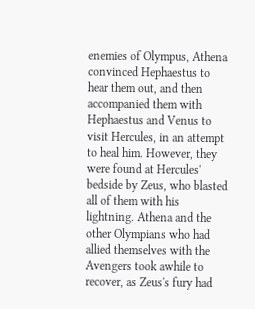enemies of Olympus, Athena convinced Hephaestus to hear them out, and then accompanied them with Hephaestus and Venus to visit Hercules, in an attempt to heal him. However, they were found at Hercules' bedside by Zeus, who blasted all of them with his lightning. Athena and the other Olympians who had allied themselves with the Avengers took awhile to recover, as Zeus's fury had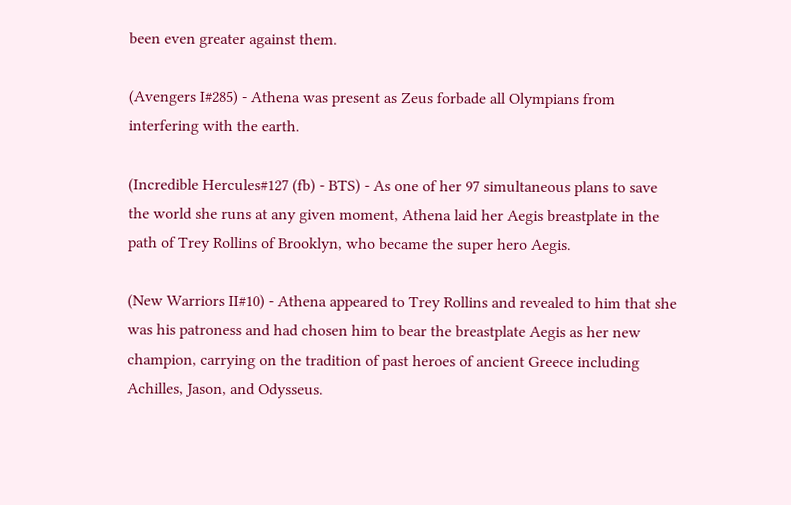been even greater against them.

(Avengers I#285) - Athena was present as Zeus forbade all Olympians from interfering with the earth.

(Incredible Hercules#127 (fb) - BTS) - As one of her 97 simultaneous plans to save the world she runs at any given moment, Athena laid her Aegis breastplate in the path of Trey Rollins of Brooklyn, who became the super hero Aegis.

(New Warriors II#10) - Athena appeared to Trey Rollins and revealed to him that she was his patroness and had chosen him to bear the breastplate Aegis as her new champion, carrying on the tradition of past heroes of ancient Greece including Achilles, Jason, and Odysseus.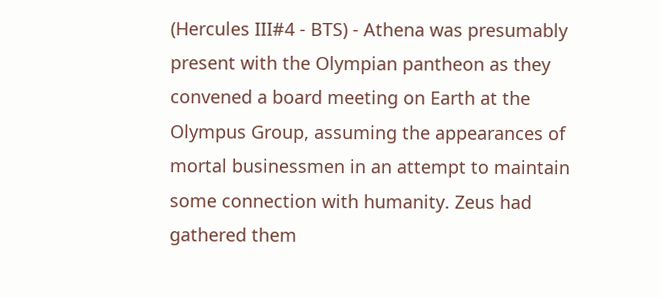(Hercules III#4 - BTS) - Athena was presumably present with the Olympian pantheon as they convened a board meeting on Earth at the Olympus Group, assuming the appearances of mortal businessmen in an attempt to maintain some connection with humanity. Zeus had gathered them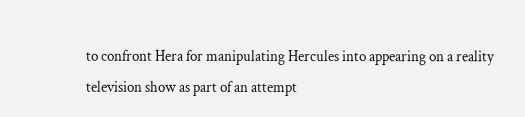to confront Hera for manipulating Hercules into appearing on a reality television show as part of an attempt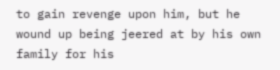to gain revenge upon him, but he wound up being jeered at by his own family for his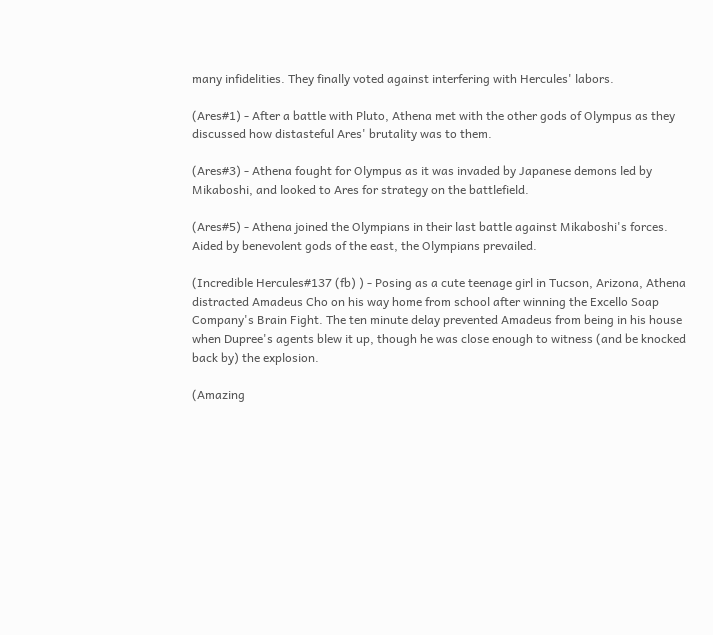many infidelities. They finally voted against interfering with Hercules' labors.

(Ares#1) - After a battle with Pluto, Athena met with the other gods of Olympus as they discussed how distasteful Ares' brutality was to them.

(Ares#3) - Athena fought for Olympus as it was invaded by Japanese demons led by Mikaboshi, and looked to Ares for strategy on the battlefield.

(Ares#5) - Athena joined the Olympians in their last battle against Mikaboshi's forces. Aided by benevolent gods of the east, the Olympians prevailed.

(Incredible Hercules#137 (fb) ) - Posing as a cute teenage girl in Tucson, Arizona, Athena distracted Amadeus Cho on his way home from school after winning the Excello Soap Company's Brain Fight. The ten minute delay prevented Amadeus from being in his house when Dupree's agents blew it up, though he was close enough to witness (and be knocked back by) the explosion.

(Amazing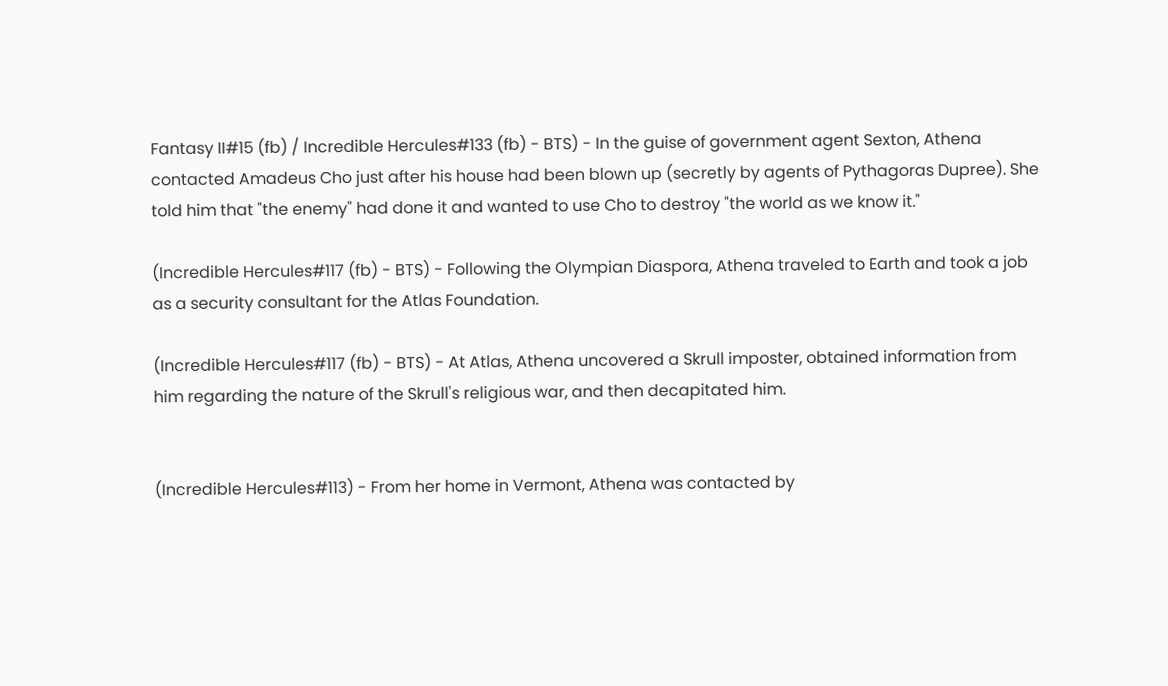Fantasy II#15 (fb) / Incredible Hercules#133 (fb) - BTS) - In the guise of government agent Sexton, Athena contacted Amadeus Cho just after his house had been blown up (secretly by agents of Pythagoras Dupree). She told him that "the enemy" had done it and wanted to use Cho to destroy "the world as we know it."

(Incredible Hercules#117 (fb) - BTS) - Following the Olympian Diaspora, Athena traveled to Earth and took a job as a security consultant for the Atlas Foundation.

(Incredible Hercules#117 (fb) - BTS) - At Atlas, Athena uncovered a Skrull imposter, obtained information from him regarding the nature of the Skrull's religious war, and then decapitated him.


(Incredible Hercules#113) - From her home in Vermont, Athena was contacted by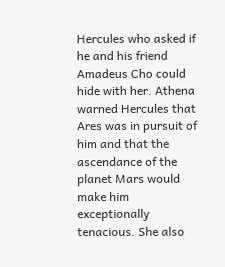Hercules who asked if he and his friend Amadeus Cho could hide with her. Athena warned Hercules that Ares was in pursuit of him and that the ascendance of the planet Mars would make him exceptionally tenacious. She also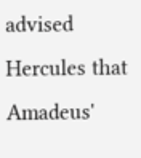advised Hercules that Amadeus'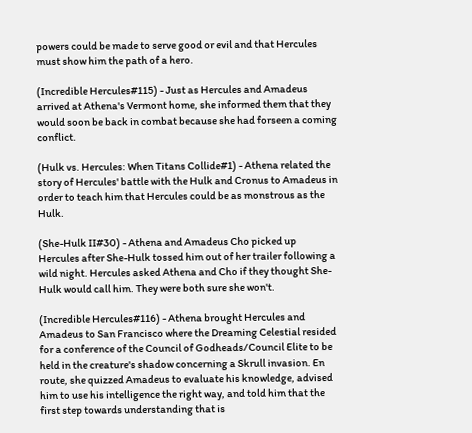powers could be made to serve good or evil and that Hercules must show him the path of a hero.

(Incredible Hercules#115) - Just as Hercules and Amadeus arrived at Athena's Vermont home, she informed them that they would soon be back in combat because she had forseen a coming conflict.

(Hulk vs. Hercules: When Titans Collide#1) - Athena related the story of Hercules' battle with the Hulk and Cronus to Amadeus in order to teach him that Hercules could be as monstrous as the Hulk.

(She-Hulk II#30) - Athena and Amadeus Cho picked up Hercules after She-Hulk tossed him out of her trailer following a wild night. Hercules asked Athena and Cho if they thought She-Hulk would call him. They were both sure she won't.

(Incredible Hercules#116) - Athena brought Hercules and Amadeus to San Francisco where the Dreaming Celestial resided for a conference of the Council of Godheads/Council Elite to be held in the creature's shadow concerning a Skrull invasion. En route, she quizzed Amadeus to evaluate his knowledge, advised him to use his intelligence the right way, and told him that the first step towards understanding that is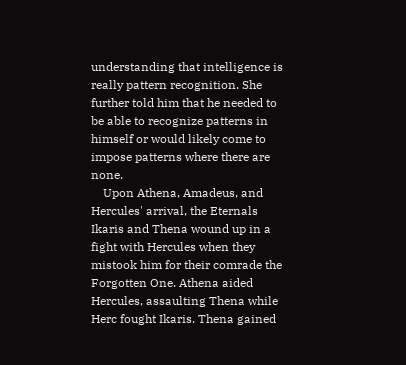understanding that intelligence is really pattern recognition. She further told him that he needed to be able to recognize patterns in himself or would likely come to impose patterns where there are none.
    Upon Athena, Amadeus, and Hercules' arrival, the Eternals Ikaris and Thena wound up in a fight with Hercules when they mistook him for their comrade the Forgotten One. Athena aided Hercules, assaulting Thena while Herc fought Ikaris. Thena gained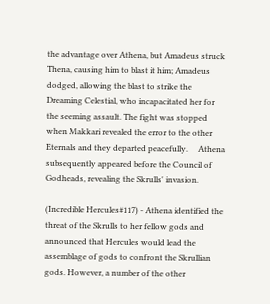the advantage over Athena, but Amadeus struck Thena, causing him to blast it him; Amadeus dodged, allowing the blast to strike the Dreaming Celestial, who incapacitated her for the seeming assault. The fight was stopped when Makkari revealed the error to the other Eternals and they departed peacefully.     Athena subsequently appeared before the Council of Godheads, revealing the Skrulls' invasion.

(Incredible Hercules#117) - Athena identified the threat of the Skrulls to her fellow gods and announced that Hercules would lead the assemblage of gods to confront the Skrullian gods. However, a number of the other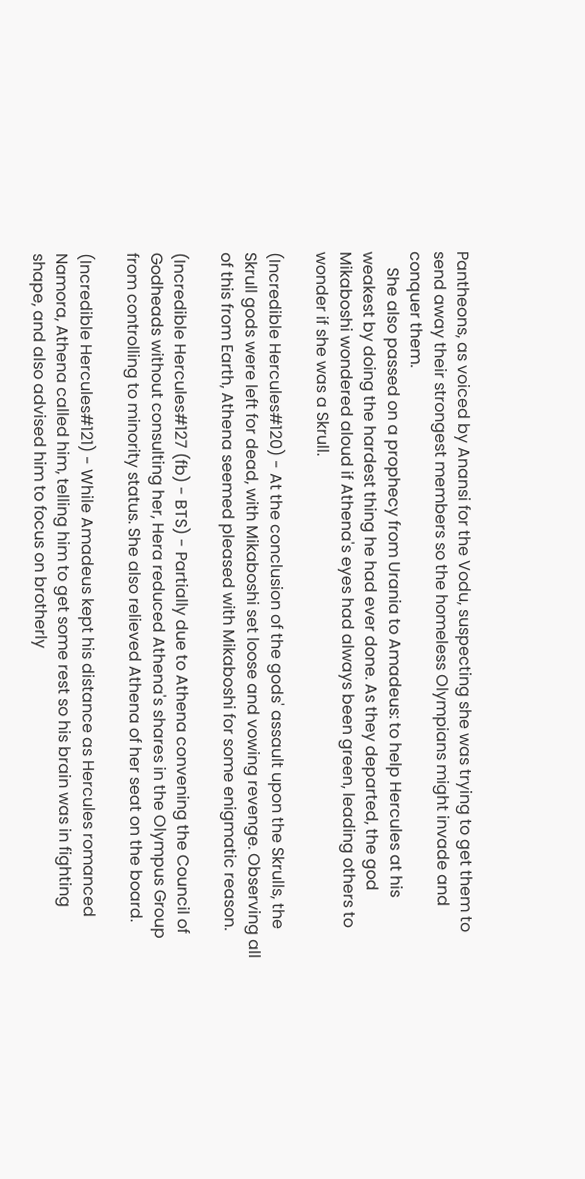Pantheons, as voiced by Anansi for the Vodu, suspecting she was trying to get them to send away their strongest members so the homeless Olympians might invade and conquer them.
    She also passed on a prophecy from Urania to Amadeus: to help Hercules at his weakest by doing the hardest thing he had ever done. As they departed, the god Mikaboshi wondered aloud if Athena's eyes had always been green, leading others to wonder if she was a Skrull.

(Incredible Hercules#120) - At the conclusion of the gods' assault upon the Skrulls, the Skrull gods were left for dead, with Mikaboshi set loose and vowing revenge. Observing all of this from Earth, Athena seemed pleased with Mikaboshi for some enigmatic reason.

(Incredible Hercules#127 (fb) - BTS) - Partially due to Athena convening the Council of Godheads without consulting her, Hera reduced Athena's shares in the Olympus Group from controlling to minority status. She also relieved Athena of her seat on the board.

(Incredible Hercules#121) - While Amadeus kept his distance as Hercules romanced Namora, Athena called him, telling him to get some rest so his brain was in fighting shape, and also advised him to focus on brotherly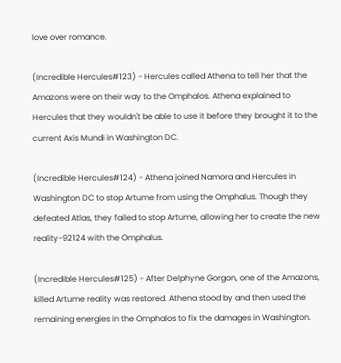love over romance.

(Incredible Hercules#123) - Hercules called Athena to tell her that the Amazons were on their way to the Omphalos. Athena explained to Hercules that they wouldn't be able to use it before they brought it to the current Axis Mundi in Washington DC.

(Incredible Hercules#124) - Athena joined Namora and Hercules in Washington DC to stop Artume from using the Omphalus. Though they defeated Atlas, they failed to stop Artume, allowing her to create the new reality-92124 with the Omphalus.

(Incredible Hercules#125) - After Delphyne Gorgon, one of the Amazons, killed Artume reality was restored. Athena stood by and then used the remaining energies in the Omphalos to fix the damages in Washington.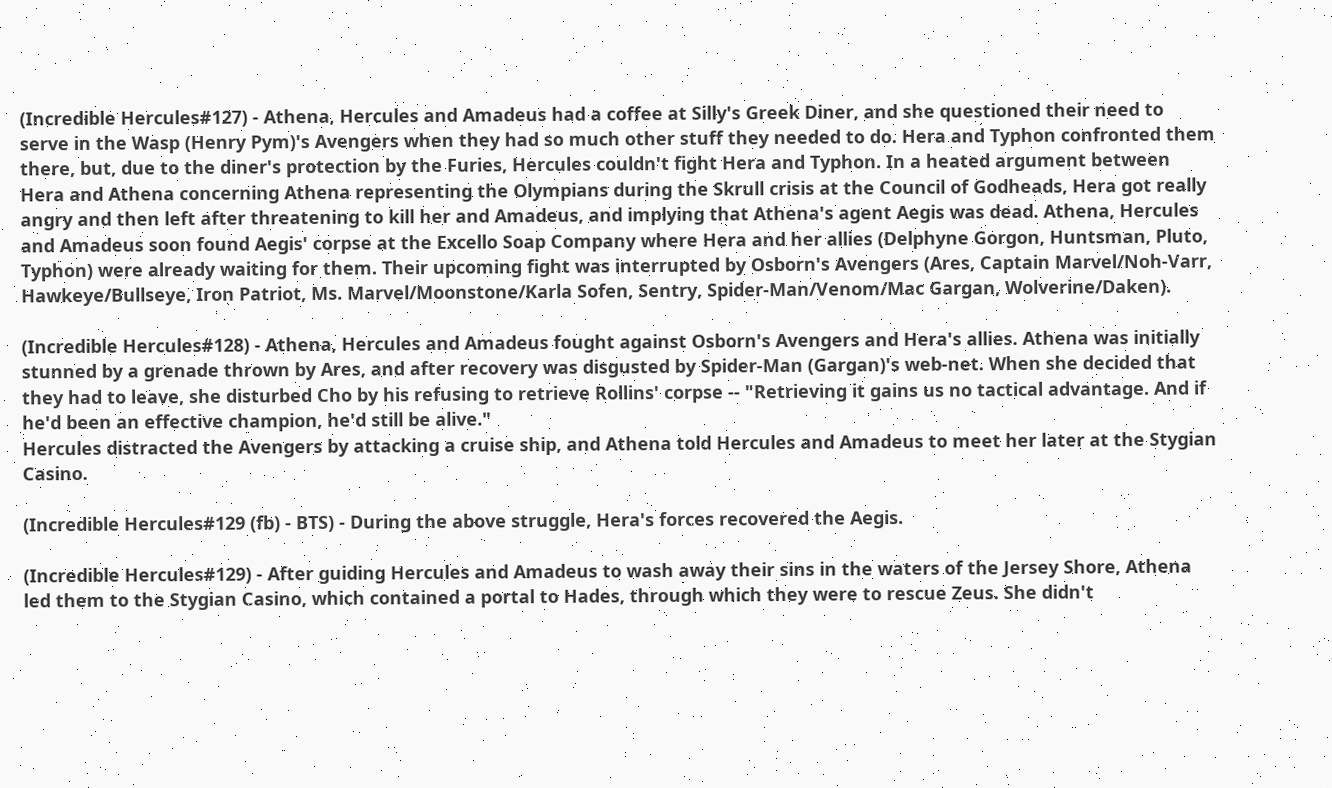(Incredible Hercules#127) - Athena, Hercules and Amadeus had a coffee at Silly's Greek Diner, and she questioned their need to serve in the Wasp (Henry Pym)'s Avengers when they had so much other stuff they needed to do. Hera and Typhon confronted them there, but, due to the diner's protection by the Furies, Hercules couldn't fight Hera and Typhon. In a heated argument between Hera and Athena concerning Athena representing the Olympians during the Skrull crisis at the Council of Godheads, Hera got really angry and then left after threatening to kill her and Amadeus, and implying that Athena's agent Aegis was dead. Athena, Hercules and Amadeus soon found Aegis' corpse at the Excello Soap Company where Hera and her allies (Delphyne Gorgon, Huntsman, Pluto, Typhon) were already waiting for them. Their upcoming fight was interrupted by Osborn's Avengers (Ares, Captain Marvel/Noh-Varr, Hawkeye/Bullseye, Iron Patriot, Ms. Marvel/Moonstone/Karla Sofen, Sentry, Spider-Man/Venom/Mac Gargan, Wolverine/Daken).

(Incredible Hercules#128) - Athena, Hercules and Amadeus fought against Osborn's Avengers and Hera's allies. Athena was initially stunned by a grenade thrown by Ares, and after recovery was disgusted by Spider-Man (Gargan)'s web-net. When she decided that they had to leave, she disturbed Cho by his refusing to retrieve Rollins' corpse -- "Retrieving it gains us no tactical advantage. And if he'd been an effective champion, he'd still be alive."
Hercules distracted the Avengers by attacking a cruise ship, and Athena told Hercules and Amadeus to meet her later at the Stygian Casino.

(Incredible Hercules#129 (fb) - BTS) - During the above struggle, Hera's forces recovered the Aegis.

(Incredible Hercules#129) - After guiding Hercules and Amadeus to wash away their sins in the waters of the Jersey Shore, Athena led them to the Stygian Casino, which contained a portal to Hades, through which they were to rescue Zeus. She didn't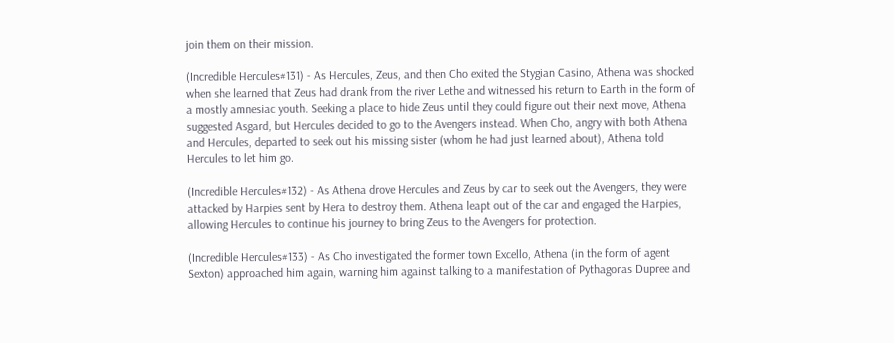join them on their mission.

(Incredible Hercules#131) - As Hercules, Zeus, and then Cho exited the Stygian Casino, Athena was shocked when she learned that Zeus had drank from the river Lethe and witnessed his return to Earth in the form of a mostly amnesiac youth. Seeking a place to hide Zeus until they could figure out their next move, Athena suggested Asgard, but Hercules decided to go to the Avengers instead. When Cho, angry with both Athena and Hercules, departed to seek out his missing sister (whom he had just learned about), Athena told Hercules to let him go.

(Incredible Hercules#132) - As Athena drove Hercules and Zeus by car to seek out the Avengers, they were attacked by Harpies sent by Hera to destroy them. Athena leapt out of the car and engaged the Harpies, allowing Hercules to continue his journey to bring Zeus to the Avengers for protection.

(Incredible Hercules#133) - As Cho investigated the former town Excello, Athena (in the form of agent Sexton) approached him again, warning him against talking to a manifestation of Pythagoras Dupree and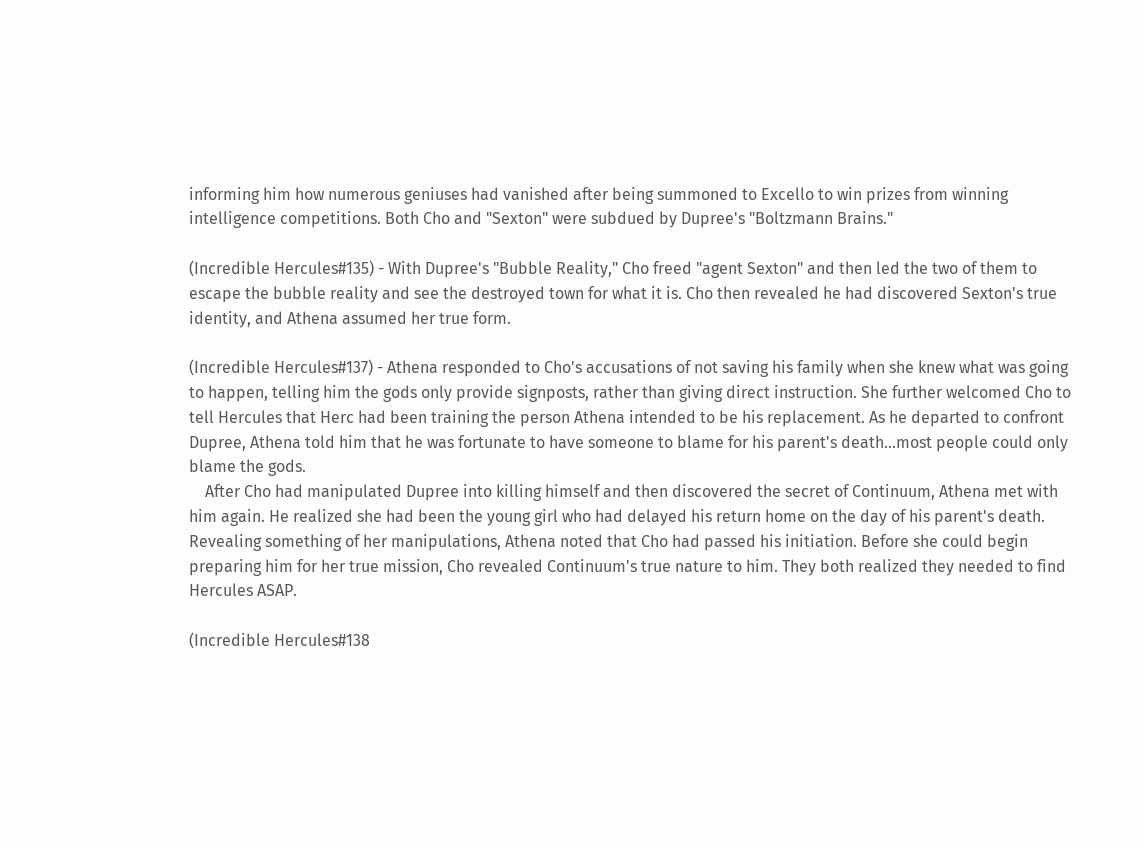informing him how numerous geniuses had vanished after being summoned to Excello to win prizes from winning intelligence competitions. Both Cho and "Sexton" were subdued by Dupree's "Boltzmann Brains."

(Incredible Hercules#135) - With Dupree's "Bubble Reality," Cho freed "agent Sexton" and then led the two of them to escape the bubble reality and see the destroyed town for what it is. Cho then revealed he had discovered Sexton's true identity, and Athena assumed her true form.

(Incredible Hercules#137) - Athena responded to Cho's accusations of not saving his family when she knew what was going to happen, telling him the gods only provide signposts, rather than giving direct instruction. She further welcomed Cho to tell Hercules that Herc had been training the person Athena intended to be his replacement. As he departed to confront Dupree, Athena told him that he was fortunate to have someone to blame for his parent's death...most people could only blame the gods.
    After Cho had manipulated Dupree into killing himself and then discovered the secret of Continuum, Athena met with him again. He realized she had been the young girl who had delayed his return home on the day of his parent's death. Revealing something of her manipulations, Athena noted that Cho had passed his initiation. Before she could begin preparing him for her true mission, Cho revealed Continuum's true nature to him. They both realized they needed to find Hercules ASAP.

(Incredible Hercules#138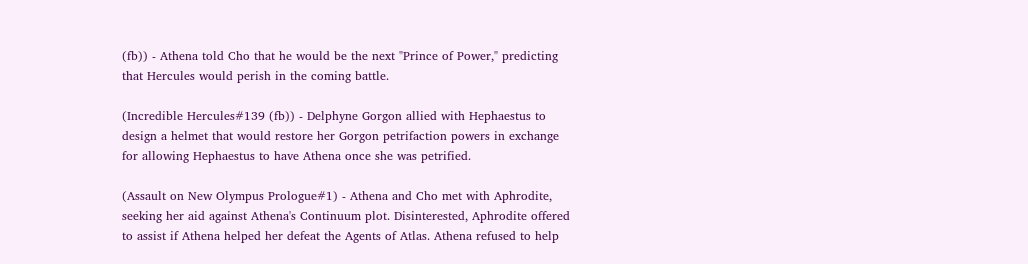(fb)) - Athena told Cho that he would be the next "Prince of Power," predicting that Hercules would perish in the coming battle.

(Incredible Hercules#139 (fb)) - Delphyne Gorgon allied with Hephaestus to design a helmet that would restore her Gorgon petrifaction powers in exchange for allowing Hephaestus to have Athena once she was petrified.

(Assault on New Olympus Prologue#1) - Athena and Cho met with Aphrodite, seeking her aid against Athena's Continuum plot. Disinterested, Aphrodite offered to assist if Athena helped her defeat the Agents of Atlas. Athena refused to help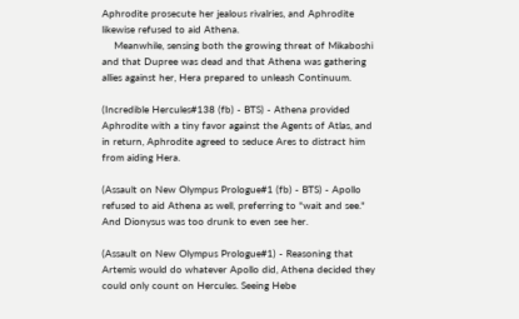Aphrodite prosecute her jealous rivalries, and Aphrodite likewise refused to aid Athena.
    Meanwhile, sensing both the growing threat of Mikaboshi and that Dupree was dead and that Athena was gathering allies against her, Hera prepared to unleash Continuum.

(Incredible Hercules#138 (fb) - BTS) - Athena provided Aphrodite with a tiny favor against the Agents of Atlas, and in return, Aphrodite agreed to seduce Ares to distract him from aiding Hera.

(Assault on New Olympus Prologue#1 (fb) - BTS) - Apollo refused to aid Athena as well, preferring to "wait and see." And Dionysus was too drunk to even see her.

(Assault on New Olympus Prologue#1) - Reasoning that Artemis would do whatever Apollo did, Athena decided they could only count on Hercules. Seeing Hebe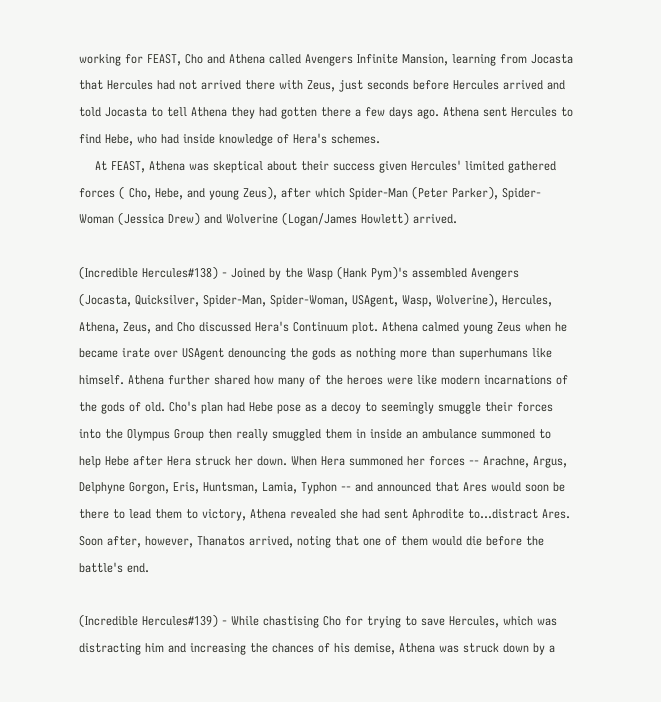working for FEAST, Cho and Athena called Avengers Infinite Mansion, learning from Jocasta that Hercules had not arrived there with Zeus, just seconds before Hercules arrived and told Jocasta to tell Athena they had gotten there a few days ago. Athena sent Hercules to find Hebe, who had inside knowledge of Hera's schemes.
    At FEAST, Athena was skeptical about their success given Hercules' limited gathered forces ( Cho, Hebe, and young Zeus), after which Spider-Man (Peter Parker), Spider-Woman (Jessica Drew) and Wolverine (Logan/James Howlett) arrived.

(Incredible Hercules#138) - Joined by the Wasp (Hank Pym)'s assembled Avengers (Jocasta, Quicksilver, Spider-Man, Spider-Woman, USAgent, Wasp, Wolverine), Hercules, Athena, Zeus, and Cho discussed Hera's Continuum plot. Athena calmed young Zeus when he became irate over USAgent denouncing the gods as nothing more than superhumans like himself. Athena further shared how many of the heroes were like modern incarnations of the gods of old. Cho's plan had Hebe pose as a decoy to seemingly smuggle their forces into the Olympus Group then really smuggled them in inside an ambulance summoned to help Hebe after Hera struck her down. When Hera summoned her forces -- Arachne, Argus, Delphyne Gorgon, Eris, Huntsman, Lamia, Typhon -- and announced that Ares would soon be there to lead them to victory, Athena revealed she had sent Aphrodite to...distract Ares. Soon after, however, Thanatos arrived, noting that one of them would die before the battle's end.

(Incredible Hercules#139) - While chastising Cho for trying to save Hercules, which was distracting him and increasing the chances of his demise, Athena was struck down by a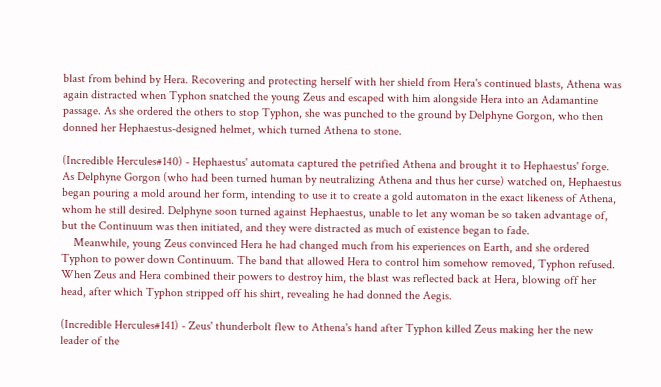blast from behind by Hera. Recovering and protecting herself with her shield from Hera's continued blasts, Athena was again distracted when Typhon snatched the young Zeus and escaped with him alongside Hera into an Adamantine passage. As she ordered the others to stop Typhon, she was punched to the ground by Delphyne Gorgon, who then donned her Hephaestus-designed helmet, which turned Athena to stone.

(Incredible Hercules#140) - Hephaestus' automata captured the petrified Athena and brought it to Hephaestus' forge. As Delphyne Gorgon (who had been turned human by neutralizing Athena and thus her curse) watched on, Hephaestus began pouring a mold around her form, intending to use it to create a gold automaton in the exact likeness of Athena, whom he still desired. Delphyne soon turned against Hephaestus, unable to let any woman be so taken advantage of, but the Continuum was then initiated, and they were distracted as much of existence began to fade.
    Meanwhile, young Zeus convinced Hera he had changed much from his experiences on Earth, and she ordered Typhon to power down Continuum. The band that allowed Hera to control him somehow removed, Typhon refused. When Zeus and Hera combined their powers to destroy him, the blast was reflected back at Hera, blowing off her head, after which Typhon stripped off his shirt, revealing he had donned the Aegis.

(Incredible Hercules#141) - Zeus' thunderbolt flew to Athena's hand after Typhon killed Zeus making her the new leader of the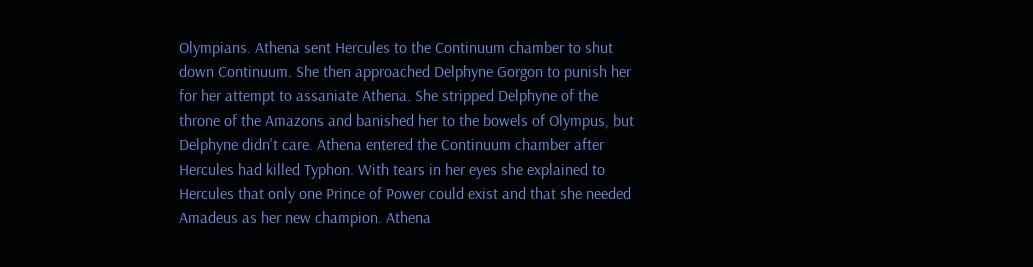Olympians. Athena sent Hercules to the Continuum chamber to shut down Continuum. She then approached Delphyne Gorgon to punish her for her attempt to assaniate Athena. She stripped Delphyne of the throne of the Amazons and banished her to the bowels of Olympus, but Delphyne didn't care. Athena entered the Continuum chamber after Hercules had killed Typhon. With tears in her eyes she explained to Hercules that only one Prince of Power could exist and that she needed Amadeus as her new champion. Athena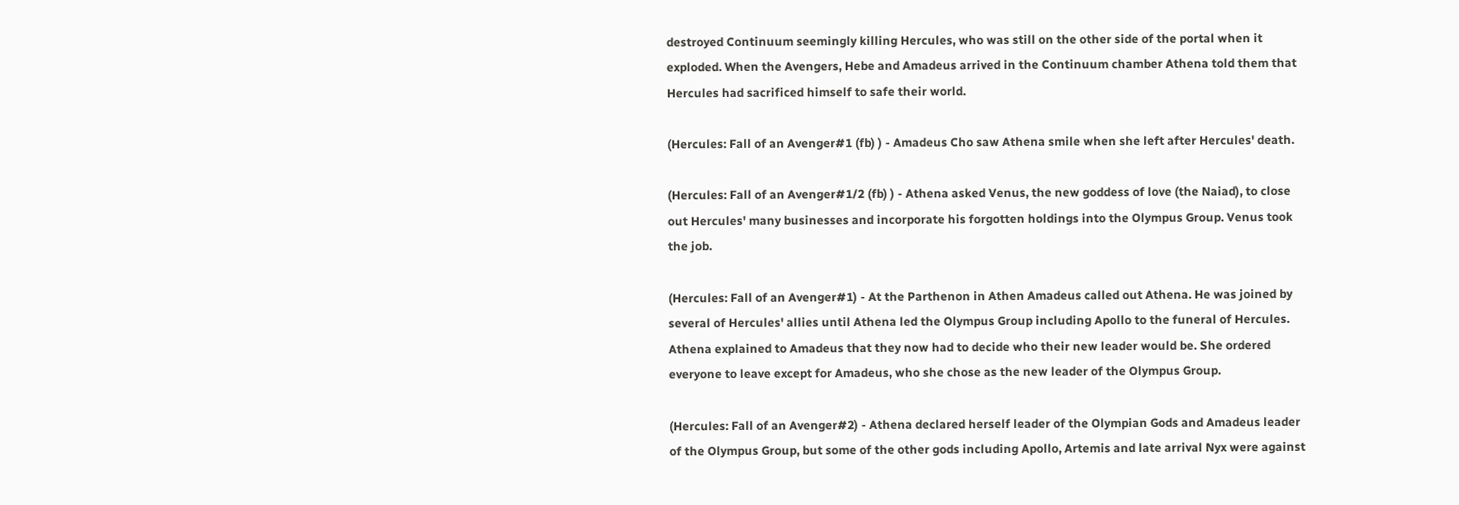destroyed Continuum seemingly killing Hercules, who was still on the other side of the portal when it exploded. When the Avengers, Hebe and Amadeus arrived in the Continuum chamber Athena told them that Hercules had sacrificed himself to safe their world.

(Hercules: Fall of an Avenger#1 (fb) ) - Amadeus Cho saw Athena smile when she left after Hercules' death.

(Hercules: Fall of an Avenger#1/2 (fb) ) - Athena asked Venus, the new goddess of love (the Naiad), to close out Hercules' many businesses and incorporate his forgotten holdings into the Olympus Group. Venus took the job.

(Hercules: Fall of an Avenger#1) - At the Parthenon in Athen Amadeus called out Athena. He was joined by several of Hercules' allies until Athena led the Olympus Group including Apollo to the funeral of Hercules. Athena explained to Amadeus that they now had to decide who their new leader would be. She ordered everyone to leave except for Amadeus, who she chose as the new leader of the Olympus Group.

(Hercules: Fall of an Avenger#2) - Athena declared herself leader of the Olympian Gods and Amadeus leader of the Olympus Group, but some of the other gods including Apollo, Artemis and late arrival Nyx were against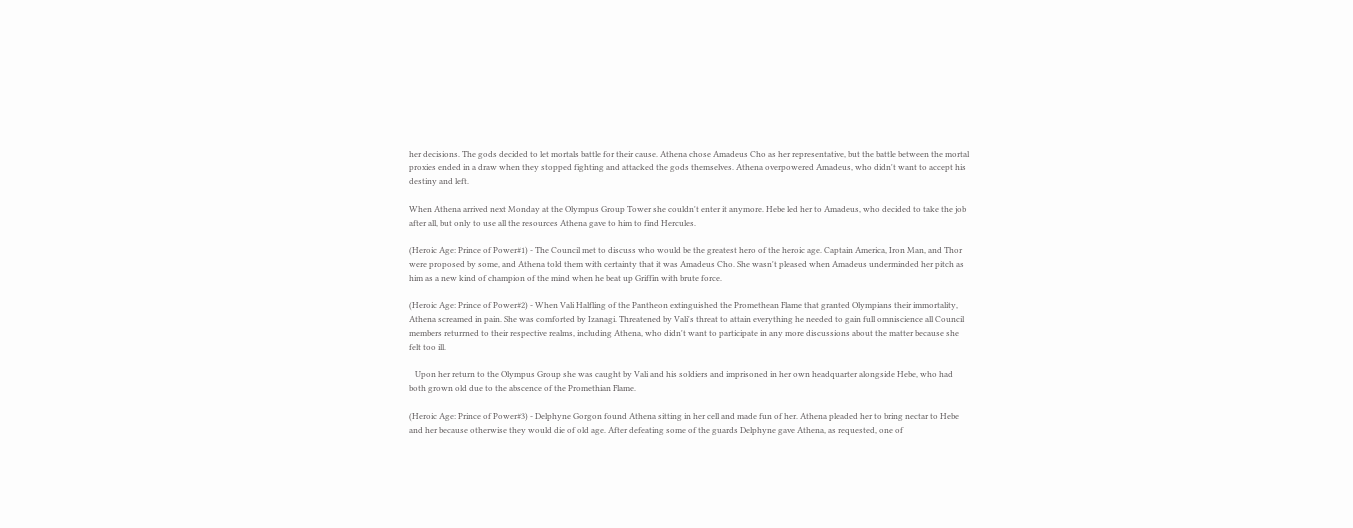her decisions. The gods decided to let mortals battle for their cause. Athena chose Amadeus Cho as her representative, but the battle between the mortal proxies ended in a draw when they stopped fighting and attacked the gods themselves. Athena overpowered Amadeus, who didn't want to accept his destiny and left.

When Athena arrived next Monday at the Olympus Group Tower she couldn't enter it anymore. Hebe led her to Amadeus, who decided to take the job after all, but only to use all the resources Athena gave to him to find Hercules.

(Heroic Age: Prince of Power#1) - The Council met to discuss who would be the greatest hero of the heroic age. Captain America, Iron Man, and Thor were proposed by some, and Athena told them with certainty that it was Amadeus Cho. She wasn't pleased when Amadeus underminded her pitch as him as a new kind of champion of the mind when he beat up Griffin with brute force.

(Heroic Age: Prince of Power#2) - When Vali Halfling of the Pantheon extinguished the Promethean Flame that granted Olympians their immortality, Athena screamed in pain. She was comforted by Izanagi. Threatened by Vali's threat to attain everything he needed to gain full omniscience all Council members returrned to their respective realms, including Athena, who didn't want to participate in any more discussions about the matter because she felt too ill.

   Upon her return to the Olympus Group she was caught by Vali and his soldiers and imprisoned in her own headquarter alongside Hebe, who had both grown old due to the abscence of the Promethian Flame.

(Heroic Age: Prince of Power#3) - Delphyne Gorgon found Athena sitting in her cell and made fun of her. Athena pleaded her to bring nectar to Hebe and her because otherwise they would die of old age. After defeating some of the guards Delphyne gave Athena, as requested, one of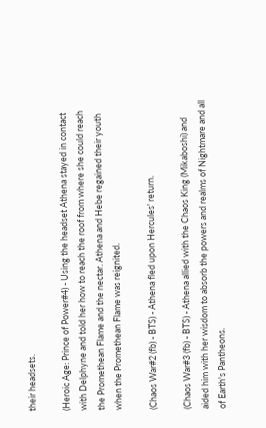their headsets.

(Heroic Age: Prince of Power#4) - Using the headset Athena stayed in contact with Delphyne and told her how to reach the roof from where she could reach the Promethean Flame and the nectar. Athena and Hebe regained their youth when the Promethean Flame was reignited.

(Chaos War#2 (fb) - BTS) - Athena fled upon Hercules' return.

(Chaos War#3 (fb) - BTS) - Athena allied with the Chaos King (Mikaboshi) and aided him with her wisdom to absorb the powers and realms of Nightmare and all of Earth's Pantheons.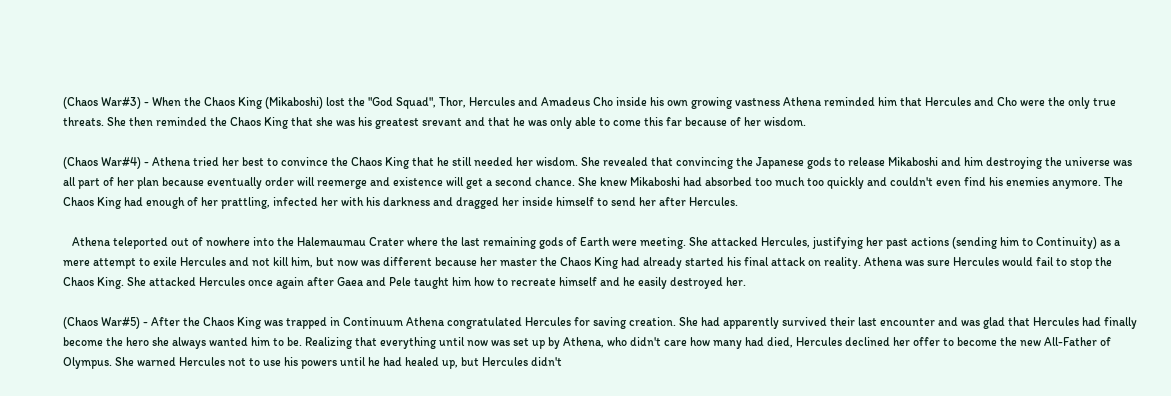(Chaos War#3) - When the Chaos King (Mikaboshi) lost the "God Squad", Thor, Hercules and Amadeus Cho inside his own growing vastness Athena reminded him that Hercules and Cho were the only true threats. She then reminded the Chaos King that she was his greatest srevant and that he was only able to come this far because of her wisdom.

(Chaos War#4) - Athena tried her best to convince the Chaos King that he still needed her wisdom. She revealed that convincing the Japanese gods to release Mikaboshi and him destroying the universe was all part of her plan because eventually order will reemerge and existence will get a second chance. She knew Mikaboshi had absorbed too much too quickly and couldn't even find his enemies anymore. The Chaos King had enough of her prattling, infected her with his darkness and dragged her inside himself to send her after Hercules.

   Athena teleported out of nowhere into the Halemaumau Crater where the last remaining gods of Earth were meeting. She attacked Hercules, justifying her past actions (sending him to Continuity) as a mere attempt to exile Hercules and not kill him, but now was different because her master the Chaos King had already started his final attack on reality. Athena was sure Hercules would fail to stop the Chaos King. She attacked Hercules once again after Gaea and Pele taught him how to recreate himself and he easily destroyed her.

(Chaos War#5) - After the Chaos King was trapped in Continuum Athena congratulated Hercules for saving creation. She had apparently survived their last encounter and was glad that Hercules had finally become the hero she always wanted him to be. Realizing that everything until now was set up by Athena, who didn't care how many had died, Hercules declined her offer to become the new All-Father of Olympus. She warned Hercules not to use his powers until he had healed up, but Hercules didn't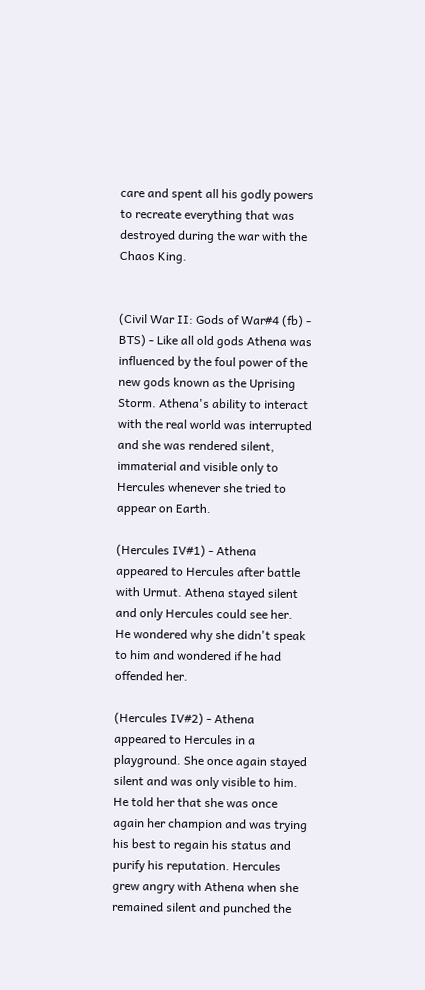care and spent all his godly powers to recreate everything that was destroyed during the war with the Chaos King.


(Civil War II: Gods of War#4 (fb) - BTS) - Like all old gods Athena was influenced by the foul power of the new gods known as the Uprising Storm. Athena's ability to interact with the real world was interrupted and she was rendered silent, immaterial and visible only to Hercules whenever she tried to appear on Earth.

(Hercules IV#1) - Athena appeared to Hercules after battle with Urmut. Athena stayed silent and only Hercules could see her. He wondered why she didn't speak to him and wondered if he had offended her.

(Hercules IV#2) - Athena appeared to Hercules in a playground. She once again stayed silent and was only visible to him. He told her that she was once again her champion and was trying his best to regain his status and purify his reputation. Hercules grew angry with Athena when she remained silent and punched the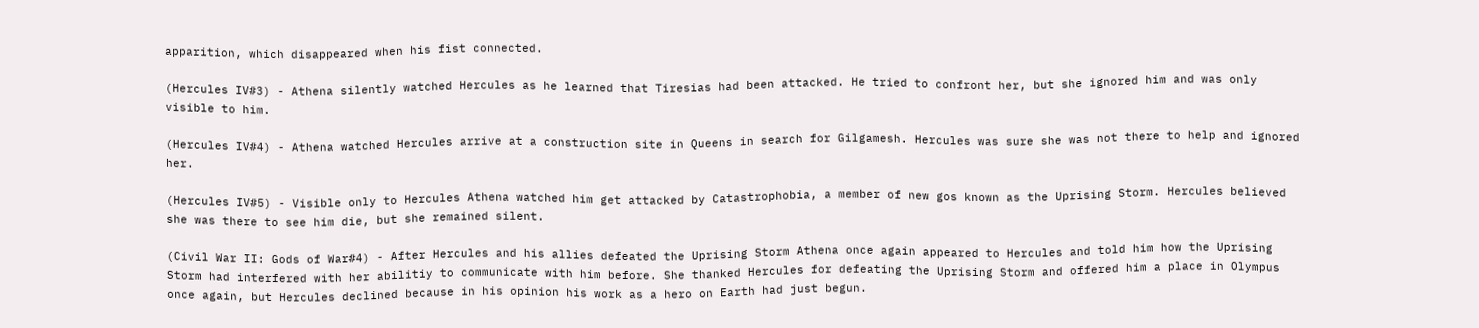apparition, which disappeared when his fist connected.

(Hercules IV#3) - Athena silently watched Hercules as he learned that Tiresias had been attacked. He tried to confront her, but she ignored him and was only visible to him.

(Hercules IV#4) - Athena watched Hercules arrive at a construction site in Queens in search for Gilgamesh. Hercules was sure she was not there to help and ignored her.

(Hercules IV#5) - Visible only to Hercules Athena watched him get attacked by Catastrophobia, a member of new gos known as the Uprising Storm. Hercules believed she was there to see him die, but she remained silent.

(Civil War II: Gods of War#4) - After Hercules and his allies defeated the Uprising Storm Athena once again appeared to Hercules and told him how the Uprising Storm had interfered with her abilitiy to communicate with him before. She thanked Hercules for defeating the Uprising Storm and offered him a place in Olympus once again, but Hercules declined because in his opinion his work as a hero on Earth had just begun.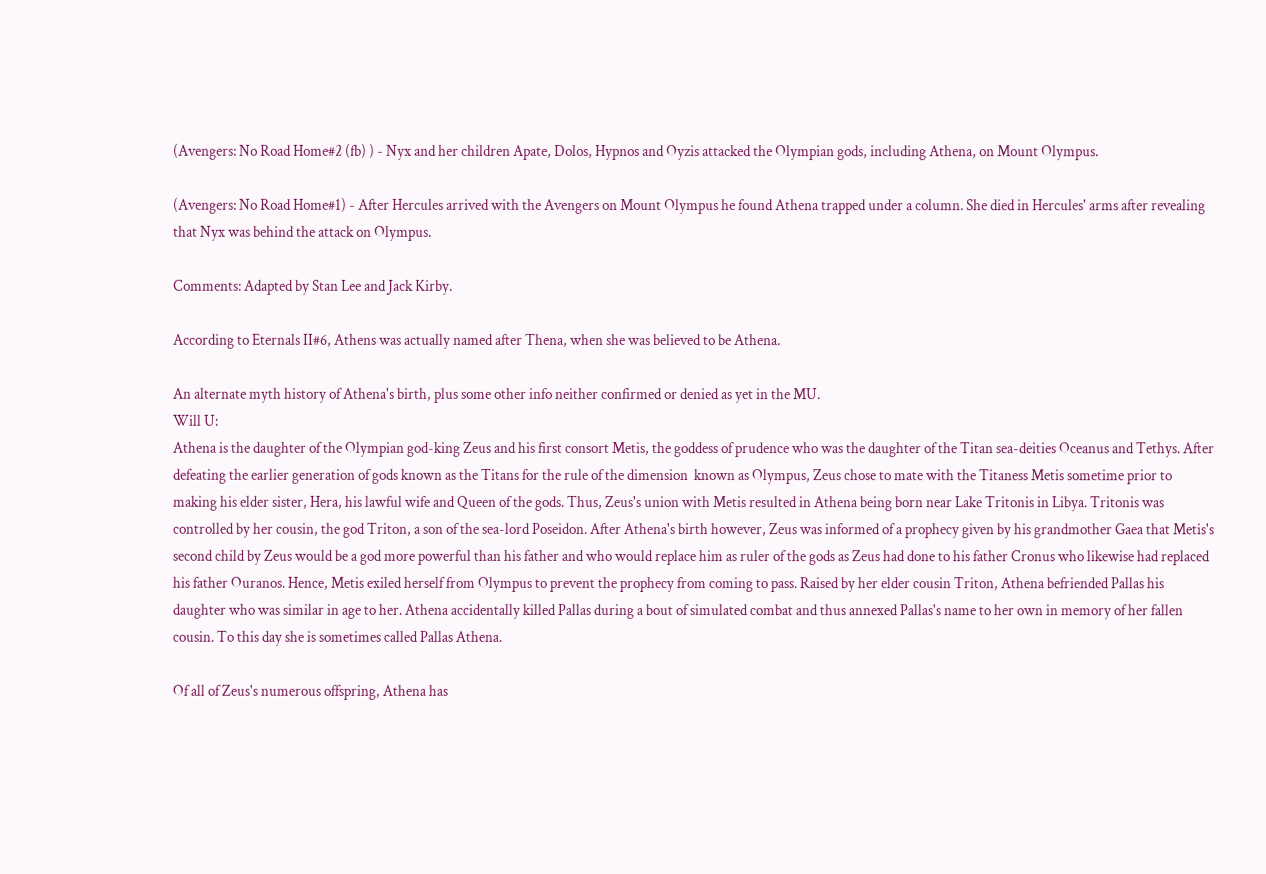(Avengers: No Road Home#2 (fb) ) - Nyx and her children Apate, Dolos, Hypnos and Oyzis attacked the Olympian gods, including Athena, on Mount Olympus.

(Avengers: No Road Home#1) - After Hercules arrived with the Avengers on Mount Olympus he found Athena trapped under a column. She died in Hercules' arms after revealing that Nyx was behind the attack on Olympus.

Comments: Adapted by Stan Lee and Jack Kirby.

According to Eternals II#6, Athens was actually named after Thena, when she was believed to be Athena.

An alternate myth history of Athena's birth, plus some other info neither confirmed or denied as yet in the MU.
Will U:
Athena is the daughter of the Olympian god-king Zeus and his first consort Metis, the goddess of prudence who was the daughter of the Titan sea-deities Oceanus and Tethys. After defeating the earlier generation of gods known as the Titans for the rule of the dimension  known as Olympus, Zeus chose to mate with the Titaness Metis sometime prior to making his elder sister, Hera, his lawful wife and Queen of the gods. Thus, Zeus's union with Metis resulted in Athena being born near Lake Tritonis in Libya. Tritonis was controlled by her cousin, the god Triton, a son of the sea-lord Poseidon. After Athena's birth however, Zeus was informed of a prophecy given by his grandmother Gaea that Metis's second child by Zeus would be a god more powerful than his father and who would replace him as ruler of the gods as Zeus had done to his father Cronus who likewise had replaced his father Ouranos. Hence, Metis exiled herself from Olympus to prevent the prophecy from coming to pass. Raised by her elder cousin Triton, Athena befriended Pallas his daughter who was similar in age to her. Athena accidentally killed Pallas during a bout of simulated combat and thus annexed Pallas's name to her own in memory of her fallen cousin. To this day she is sometimes called Pallas Athena.

Of all of Zeus's numerous offspring, Athena has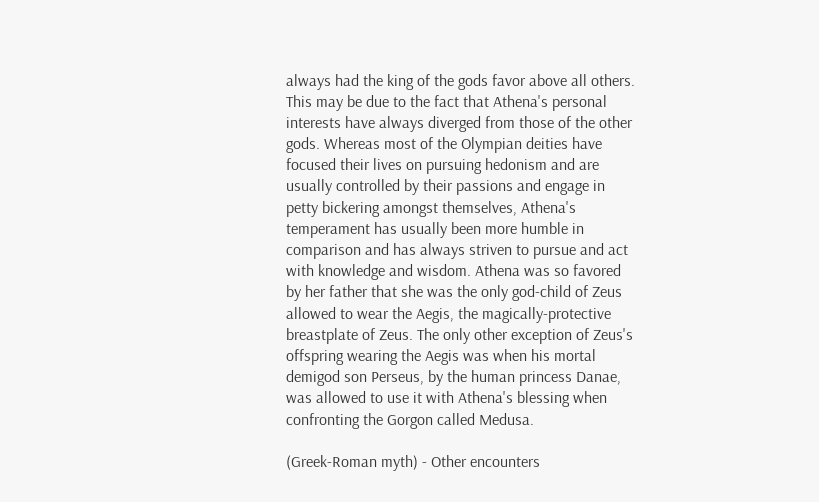always had the king of the gods favor above all others. This may be due to the fact that Athena's personal interests have always diverged from those of the other gods. Whereas most of the Olympian deities have focused their lives on pursuing hedonism and are usually controlled by their passions and engage in petty bickering amongst themselves, Athena's temperament has usually been more humble in comparison and has always striven to pursue and act with knowledge and wisdom. Athena was so favored by her father that she was the only god-child of Zeus allowed to wear the Aegis, the magically-protective breastplate of Zeus. The only other exception of Zeus's offspring wearing the Aegis was when his mortal demigod son Perseus, by the human princess Danae, was allowed to use it with Athena's blessing when confronting the Gorgon called Medusa.

(Greek-Roman myth) - Other encounters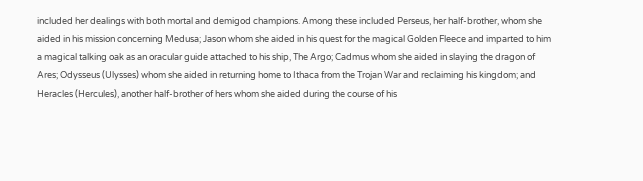included her dealings with both mortal and demigod champions. Among these included Perseus, her half-brother, whom she aided in his mission concerning Medusa; Jason whom she aided in his quest for the magical Golden Fleece and imparted to him a magical talking oak as an oracular guide attached to his ship, The Argo; Cadmus whom she aided in slaying the dragon of Ares; Odysseus (Ulysses) whom she aided in returning home to Ithaca from the Trojan War and reclaiming his kingdom; and Heracles (Hercules), another half-brother of hers whom she aided during the course of his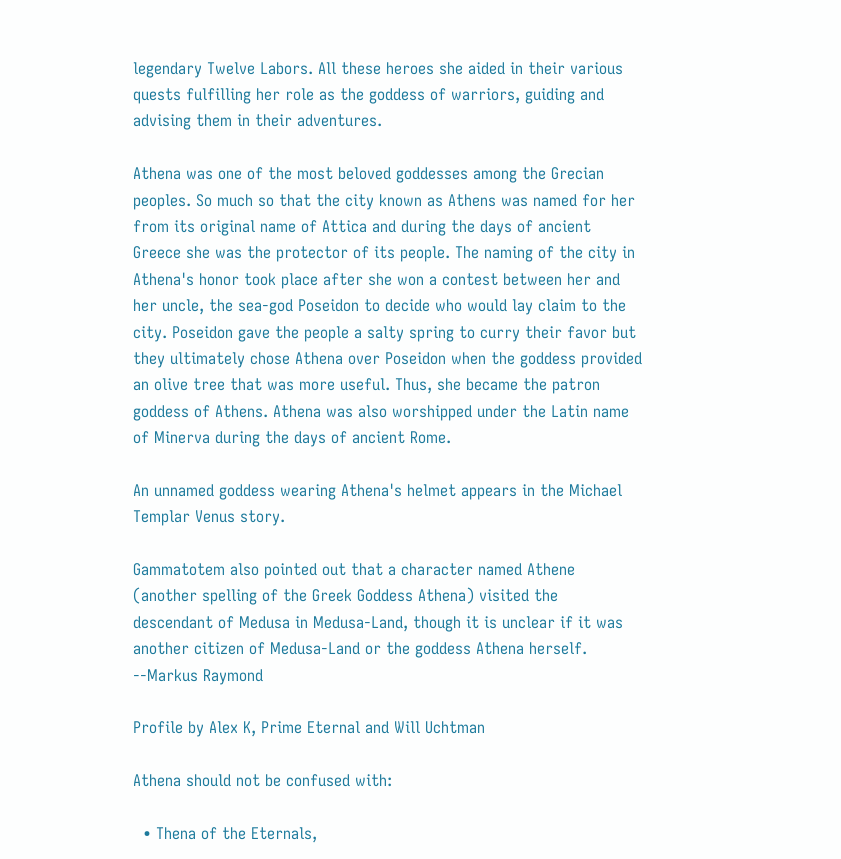legendary Twelve Labors. All these heroes she aided in their various quests fulfilling her role as the goddess of warriors, guiding and advising them in their adventures.

Athena was one of the most beloved goddesses among the Grecian peoples. So much so that the city known as Athens was named for her from its original name of Attica and during the days of ancient Greece she was the protector of its people. The naming of the city in Athena's honor took place after she won a contest between her and her uncle, the sea-god Poseidon to decide who would lay claim to the city. Poseidon gave the people a salty spring to curry their favor but they ultimately chose Athena over Poseidon when the goddess provided an olive tree that was more useful. Thus, she became the patron goddess of Athens. Athena was also worshipped under the Latin name of Minerva during the days of ancient Rome.

An unnamed goddess wearing Athena's helmet appears in the Michael Templar Venus story.

Gammatotem also pointed out that a character named Athene (another spelling of the Greek Goddess Athena) visited the descendant of Medusa in Medusa-Land, though it is unclear if it was another citizen of Medusa-Land or the goddess Athena herself.
--Markus Raymond

Profile by Alex K, Prime Eternal and Will Uchtman

Athena should not be confused with:

  • Thena of the Eternals,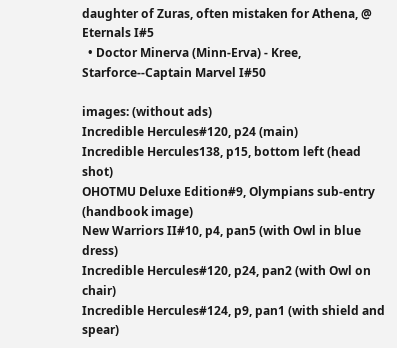daughter of Zuras, often mistaken for Athena, @ Eternals I#5
  • Doctor Minerva (Minn-Erva) - Kree, Starforce--Captain Marvel I#50

images: (without ads)
Incredible Hercules#120, p24 (main)
Incredible Hercules138, p15, bottom left (head shot)
OHOTMU Deluxe Edition#9, Olympians sub-entry (handbook image)
New Warriors II#10, p4, pan5 (with Owl in blue dress)
Incredible Hercules#120, p24, pan2 (with Owl on chair)
Incredible Hercules#124, p9, pan1 (with shield and spear)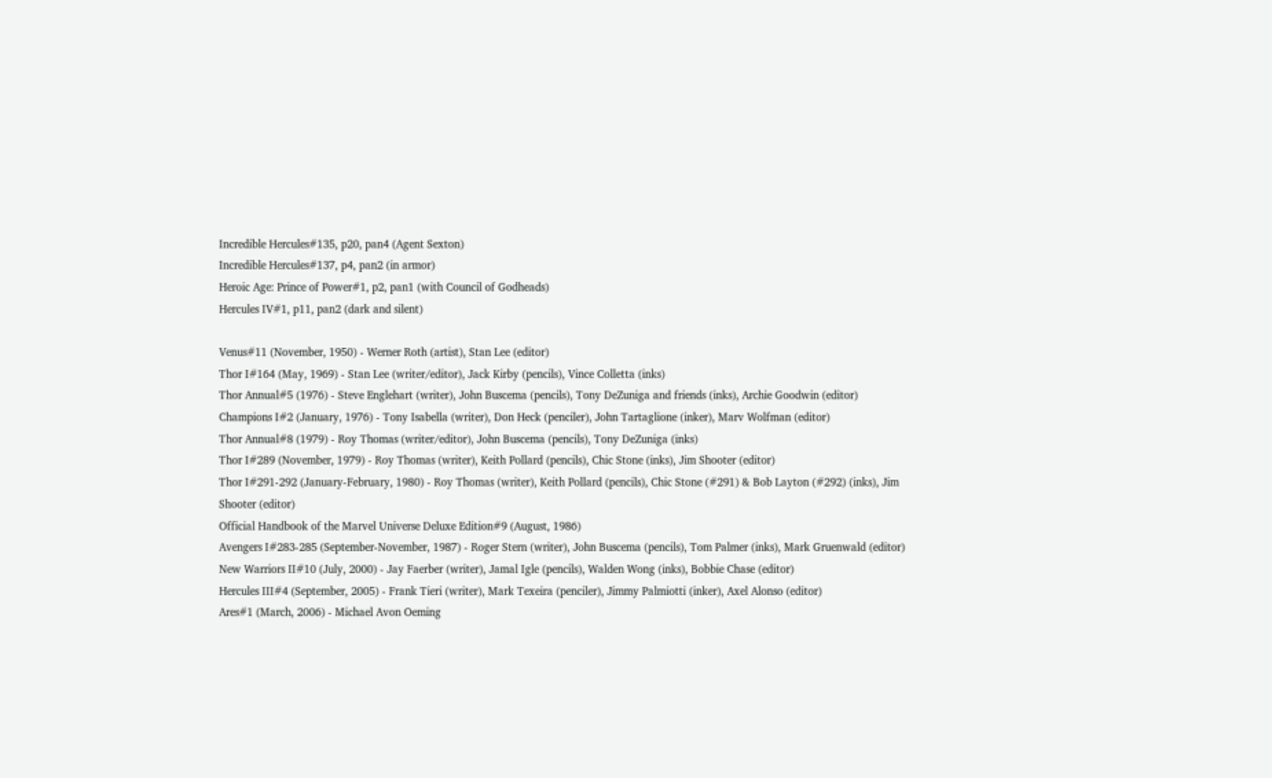Incredible Hercules#135, p20, pan4 (Agent Sexton)
Incredible Hercules#137, p4, pan2 (in armor)
Heroic Age: Prince of Power#1, p2, pan1 (with Council of Godheads)
Hercules IV#1, p11, pan2 (dark and silent)

Venus#11 (November, 1950) - Werner Roth (artist), Stan Lee (editor)
Thor I#164 (May, 1969) - Stan Lee (writer/editor), Jack Kirby (pencils), Vince Colletta (inks)
Thor Annual#5 (1976) - Steve Englehart (writer), John Buscema (pencils), Tony DeZuniga and friends (inks), Archie Goodwin (editor)
Champions I#2 (January, 1976) - Tony Isabella (writer), Don Heck (penciler), John Tartaglione (inker), Marv Wolfman (editor)
Thor Annual#8 (1979) - Roy Thomas (writer/editor), John Buscema (pencils), Tony DeZuniga (inks)
Thor I#289 (November, 1979) - Roy Thomas (writer), Keith Pollard (pencils), Chic Stone (inks), Jim Shooter (editor)
Thor I#291-292 (January-February, 1980) - Roy Thomas (writer), Keith Pollard (pencils), Chic Stone (#291) & Bob Layton (#292) (inks), Jim Shooter (editor)
Official Handbook of the Marvel Universe Deluxe Edition#9 (August, 1986)
Avengers I#283-285 (September-November, 1987) - Roger Stern (writer), John Buscema (pencils), Tom Palmer (inks), Mark Gruenwald (editor)
New Warriors II#10 (July, 2000) - Jay Faerber (writer), Jamal Igle (pencils), Walden Wong (inks), Bobbie Chase (editor)
Hercules III#4 (September, 2005) - Frank Tieri (writer), Mark Texeira (penciler), Jimmy Palmiotti (inker), Axel Alonso (editor)
Ares#1 (March, 2006) - Michael Avon Oeming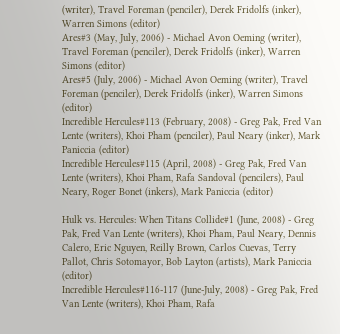(writer), Travel Foreman (penciler), Derek Fridolfs (inker), Warren Simons (editor)
Ares#3 (May, July, 2006) - Michael Avon Oeming (writer), Travel Foreman (penciler), Derek Fridolfs (inker), Warren Simons (editor)
Ares#5 (July, 2006) - Michael Avon Oeming (writer), Travel Foreman (penciler), Derek Fridolfs (inker), Warren Simons (editor)
Incredible Hercules#113 (February, 2008) - Greg Pak, Fred Van Lente (writers), Khoi Pham (penciler), Paul Neary (inker), Mark Paniccia (editor)
Incredible Hercules#115 (April, 2008) - Greg Pak, Fred Van Lente (writers), Khoi Pham, Rafa Sandoval (pencilers), Paul Neary, Roger Bonet (inkers), Mark Paniccia (editor)

Hulk vs. Hercules: When Titans Collide#1 (June, 2008) - Greg Pak, Fred Van Lente (writers), Khoi Pham, Paul Neary, Dennis Calero, Eric Nguyen, Reilly Brown, Carlos Cuevas, Terry Pallot, Chris Sotomayor, Bob Layton (artists), Mark Paniccia (editor)
Incredible Hercules#116-117 (June-July, 2008) - Greg Pak, Fred Van Lente (writers), Khoi Pham, Rafa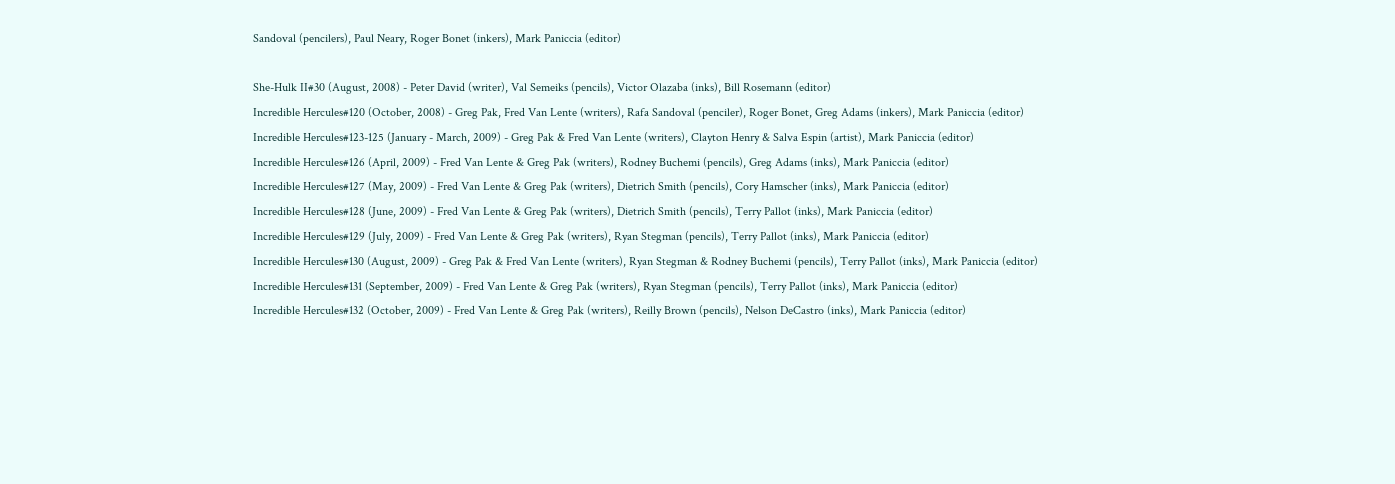Sandoval (pencilers), Paul Neary, Roger Bonet (inkers), Mark Paniccia (editor)

She-Hulk II#30 (August, 2008) - Peter David (writer), Val Semeiks (pencils), Victor Olazaba (inks), Bill Rosemann (editor)
Incredible Hercules#120 (October, 2008) - Greg Pak, Fred Van Lente (writers), Rafa Sandoval (penciler), Roger Bonet, Greg Adams (inkers), Mark Paniccia (editor)
Incredible Hercules#123-125 (January - March, 2009) - Greg Pak & Fred Van Lente (writers), Clayton Henry & Salva Espin (artist), Mark Paniccia (editor)
Incredible Hercules#126 (April, 2009) - Fred Van Lente & Greg Pak (writers), Rodney Buchemi (pencils), Greg Adams (inks), Mark Paniccia (editor)
Incredible Hercules#127 (May, 2009) - Fred Van Lente & Greg Pak (writers), Dietrich Smith (pencils), Cory Hamscher (inks), Mark Paniccia (editor)
Incredible Hercules#128 (June, 2009) - Fred Van Lente & Greg Pak (writers), Dietrich Smith (pencils), Terry Pallot (inks), Mark Paniccia (editor)
Incredible Hercules#129 (July, 2009) - Fred Van Lente & Greg Pak (writers), Ryan Stegman (pencils), Terry Pallot (inks), Mark Paniccia (editor)
Incredible Hercules#130 (August, 2009) - Greg Pak & Fred Van Lente (writers), Ryan Stegman & Rodney Buchemi (pencils), Terry Pallot (inks), Mark Paniccia (editor)
Incredible Hercules#131 (September, 2009) - Fred Van Lente & Greg Pak (writers), Ryan Stegman (pencils), Terry Pallot (inks), Mark Paniccia (editor)
Incredible Hercules#132 (October, 2009) - Fred Van Lente & Greg Pak (writers), Reilly Brown (pencils), Nelson DeCastro (inks), Mark Paniccia (editor)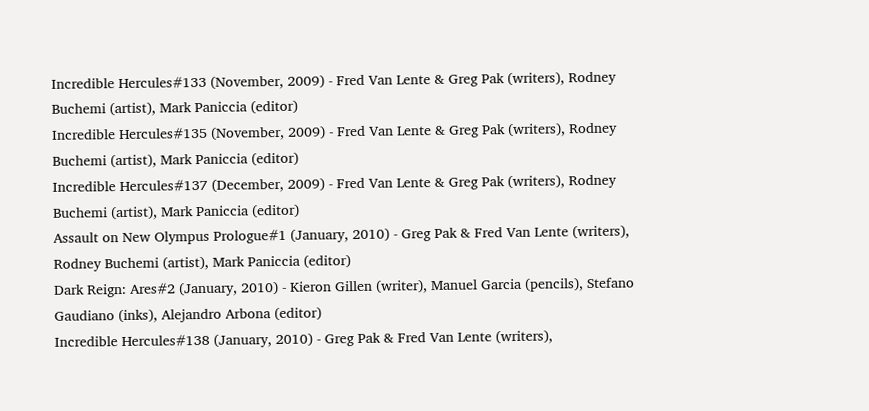Incredible Hercules#133 (November, 2009) - Fred Van Lente & Greg Pak (writers), Rodney Buchemi (artist), Mark Paniccia (editor)
Incredible Hercules#135 (November, 2009) - Fred Van Lente & Greg Pak (writers), Rodney Buchemi (artist), Mark Paniccia (editor)
Incredible Hercules#137 (December, 2009) - Fred Van Lente & Greg Pak (writers), Rodney Buchemi (artist), Mark Paniccia (editor)
Assault on New Olympus Prologue#1 (January, 2010) - Greg Pak & Fred Van Lente (writers), Rodney Buchemi (artist), Mark Paniccia (editor)
Dark Reign: Ares#2 (January, 2010) - Kieron Gillen (writer), Manuel Garcia (pencils), Stefano Gaudiano (inks), Alejandro Arbona (editor)
Incredible Hercules#138 (January, 2010) - Greg Pak & Fred Van Lente (writers),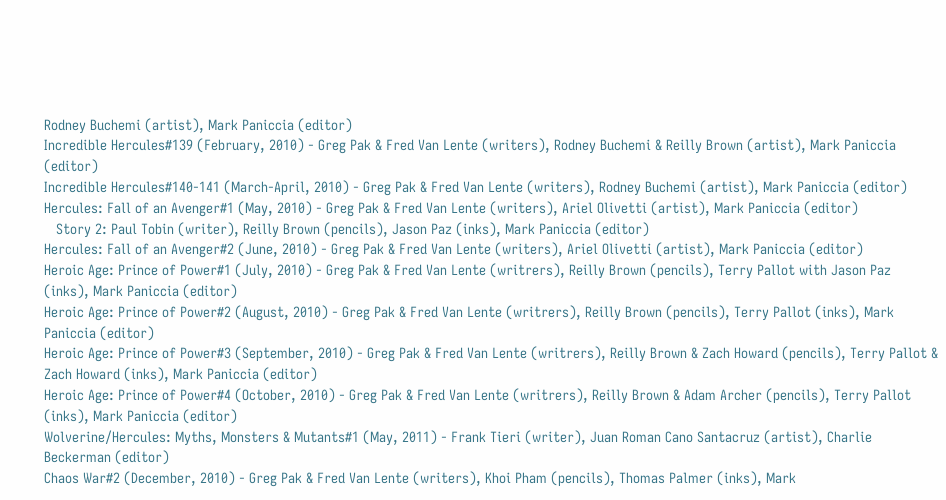Rodney Buchemi (artist), Mark Paniccia (editor)
Incredible Hercules#139 (February, 2010) - Greg Pak & Fred Van Lente (writers), Rodney Buchemi & Reilly Brown (artist), Mark Paniccia (editor)
Incredible Hercules#140-141 (March-April, 2010) - Greg Pak & Fred Van Lente (writers), Rodney Buchemi (artist), Mark Paniccia (editor)
Hercules: Fall of an Avenger#1 (May, 2010) - Greg Pak & Fred Van Lente (writers), Ariel Olivetti (artist), Mark Paniccia (editor)
   Story 2: Paul Tobin (writer), Reilly Brown (pencils), Jason Paz (inks), Mark Paniccia (editor)
Hercules: Fall of an Avenger#2 (June, 2010) - Greg Pak & Fred Van Lente (writers), Ariel Olivetti (artist), Mark Paniccia (editor)
Heroic Age: Prince of Power#1 (July, 2010) - Greg Pak & Fred Van Lente (writrers), Reilly Brown (pencils), Terry Pallot with Jason Paz (inks), Mark Paniccia (editor)
Heroic Age: Prince of Power#2 (August, 2010) - Greg Pak & Fred Van Lente (writrers), Reilly Brown (pencils), Terry Pallot (inks), Mark Paniccia (editor)
Heroic Age: Prince of Power#3 (September, 2010) - Greg Pak & Fred Van Lente (writrers), Reilly Brown & Zach Howard (pencils), Terry Pallot & Zach Howard (inks), Mark Paniccia (editor)
Heroic Age: Prince of Power#4 (October, 2010) - Greg Pak & Fred Van Lente (writrers), Reilly Brown & Adam Archer (pencils), Terry Pallot (inks), Mark Paniccia (editor)
Wolverine/Hercules: Myths, Monsters & Mutants#1 (May, 2011) - Frank Tieri (writer), Juan Roman Cano Santacruz (artist), Charlie Beckerman (editor)
Chaos War#2 (December, 2010) - Greg Pak & Fred Van Lente (writers), Khoi Pham (pencils), Thomas Palmer (inks), Mark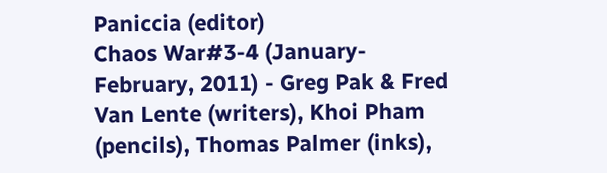Paniccia (editor)
Chaos War#3-4 (January-February, 2011) - Greg Pak & Fred Van Lente (writers), Khoi Pham (pencils), Thomas Palmer (inks),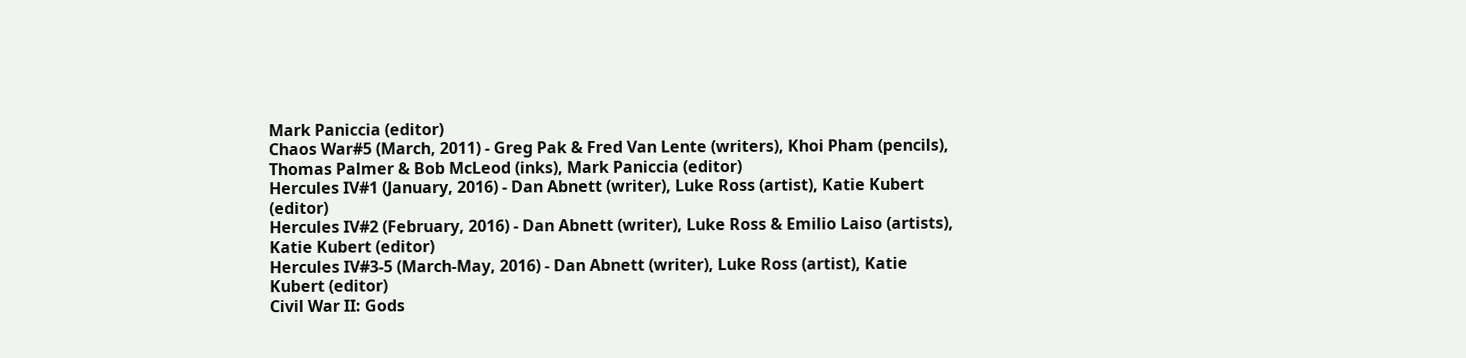Mark Paniccia (editor)
Chaos War#5 (March, 2011) - Greg Pak & Fred Van Lente (writers), Khoi Pham (pencils), Thomas Palmer & Bob McLeod (inks), Mark Paniccia (editor)
Hercules IV#1 (January, 2016) - Dan Abnett (writer), Luke Ross (artist), Katie Kubert (editor)
Hercules IV#2 (February, 2016) - Dan Abnett (writer), Luke Ross & Emilio Laiso (artists), Katie Kubert (editor)
Hercules IV#3-5 (March-May, 2016) - Dan Abnett (writer), Luke Ross (artist), Katie Kubert (editor)
Civil War II: Gods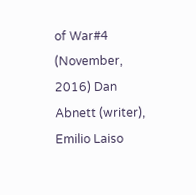of War#4 (November, 2016) Dan Abnett (writer), Emilio Laiso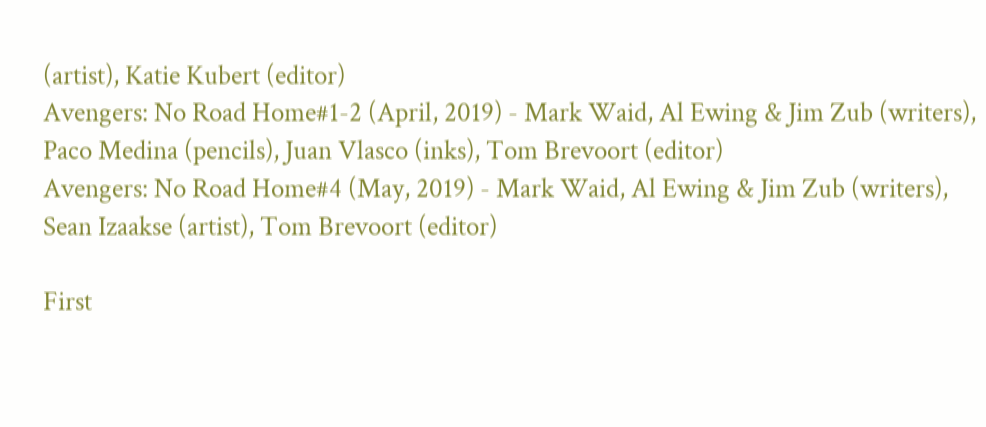(artist), Katie Kubert (editor)
Avengers: No Road Home#1-2 (April, 2019) - Mark Waid, Al Ewing & Jim Zub (writers), Paco Medina (pencils), Juan Vlasco (inks), Tom Brevoort (editor)
Avengers: No Road Home#4 (May, 2019) - Mark Waid, Al Ewing & Jim Zub (writers), Sean Izaakse (artist), Tom Brevoort (editor)

First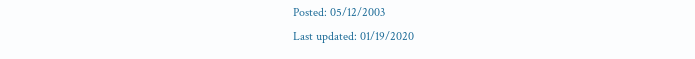Posted: 05/12/2003
Last updated: 01/19/2020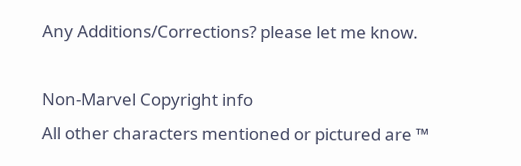Any Additions/Corrections? please let me know.

Non-Marvel Copyright info
All other characters mentioned or pictured are ™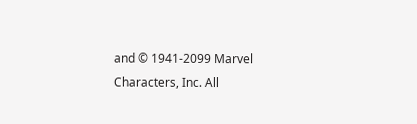and © 1941-2099 Marvel Characters, Inc. All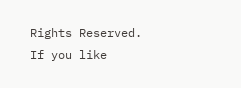Rights Reserved. If you like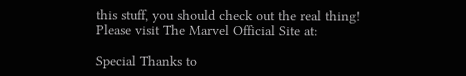this stuff, you should check out the real thing!
Please visit The Marvel Official Site at:

Special Thanks to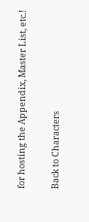for hosting the Appendix, Master List, etc.!

Back to Characters